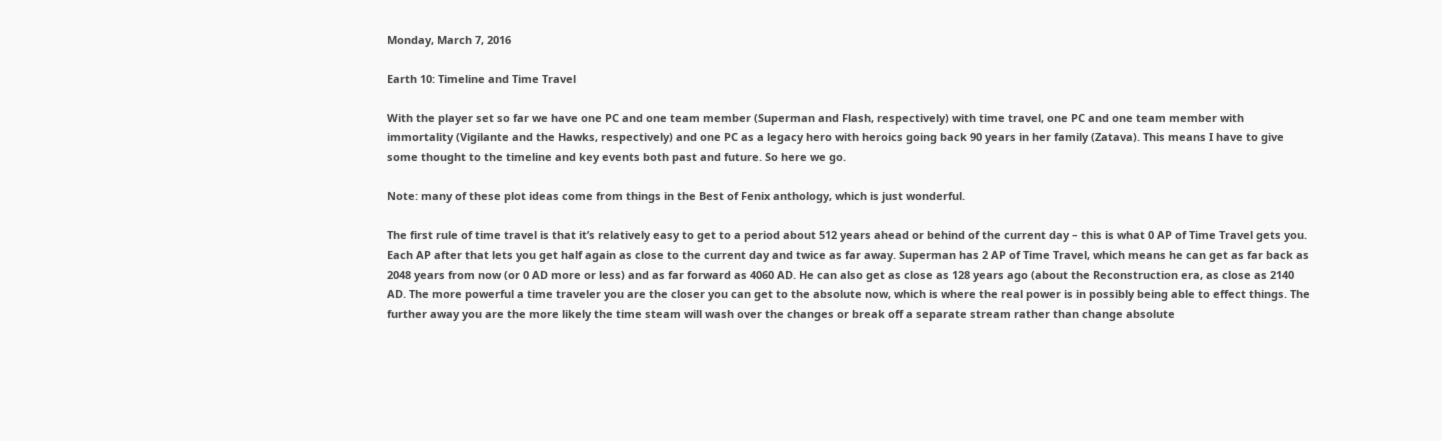Monday, March 7, 2016

Earth 10: Timeline and Time Travel

With the player set so far we have one PC and one team member (Superman and Flash, respectively) with time travel, one PC and one team member with immortality (Vigilante and the Hawks, respectively) and one PC as a legacy hero with heroics going back 90 years in her family (Zatava). This means I have to give some thought to the timeline and key events both past and future. So here we go.

Note: many of these plot ideas come from things in the Best of Fenix anthology, which is just wonderful.

The first rule of time travel is that it’s relatively easy to get to a period about 512 years ahead or behind of the current day – this is what 0 AP of Time Travel gets you. Each AP after that lets you get half again as close to the current day and twice as far away. Superman has 2 AP of Time Travel, which means he can get as far back as 2048 years from now (or 0 AD more or less) and as far forward as 4060 AD. He can also get as close as 128 years ago (about the Reconstruction era, as close as 2140 AD. The more powerful a time traveler you are the closer you can get to the absolute now, which is where the real power is in possibly being able to effect things. The further away you are the more likely the time steam will wash over the changes or break off a separate stream rather than change absolute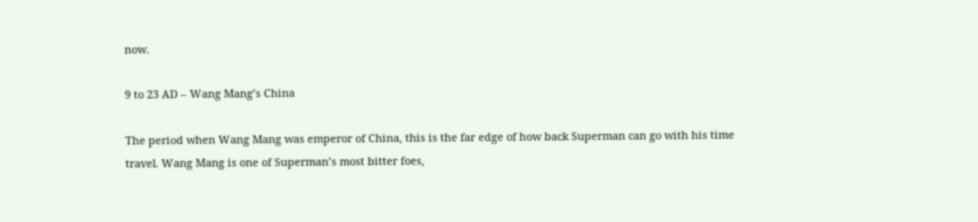now.

9 to 23 AD – Wang Mang’s China

The period when Wang Mang was emperor of China, this is the far edge of how back Superman can go with his time travel. Wang Mang is one of Superman’s most bitter foes,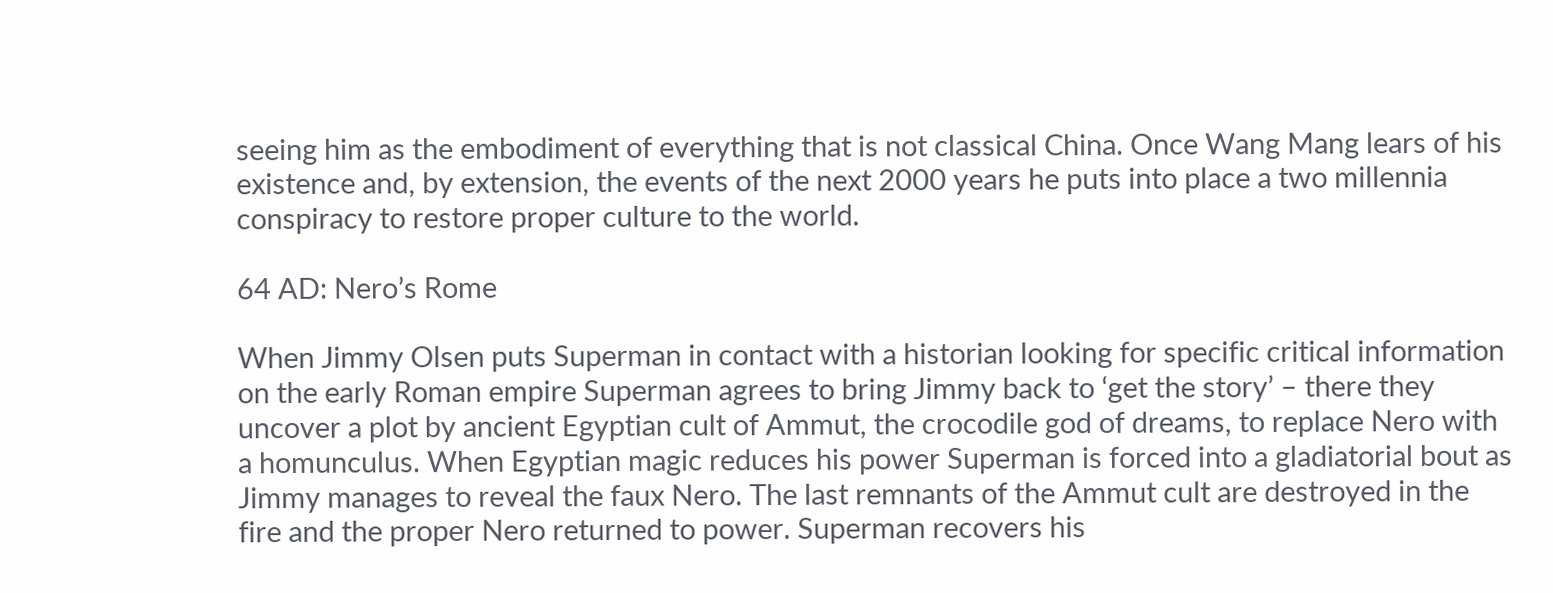seeing him as the embodiment of everything that is not classical China. Once Wang Mang lears of his existence and, by extension, the events of the next 2000 years he puts into place a two millennia conspiracy to restore proper culture to the world.

64 AD: Nero’s Rome

When Jimmy Olsen puts Superman in contact with a historian looking for specific critical information on the early Roman empire Superman agrees to bring Jimmy back to ‘get the story’ – there they uncover a plot by ancient Egyptian cult of Ammut, the crocodile god of dreams, to replace Nero with a homunculus. When Egyptian magic reduces his power Superman is forced into a gladiatorial bout as Jimmy manages to reveal the faux Nero. The last remnants of the Ammut cult are destroyed in the fire and the proper Nero returned to power. Superman recovers his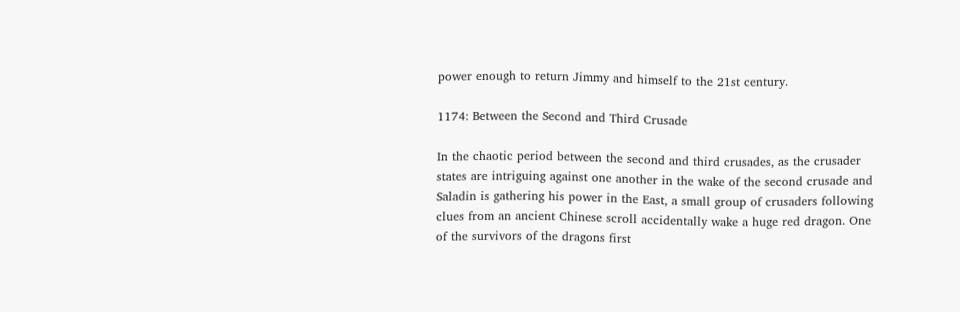power enough to return Jimmy and himself to the 21st century.

1174: Between the Second and Third Crusade

In the chaotic period between the second and third crusades, as the crusader states are intriguing against one another in the wake of the second crusade and Saladin is gathering his power in the East, a small group of crusaders following clues from an ancient Chinese scroll accidentally wake a huge red dragon. One of the survivors of the dragons first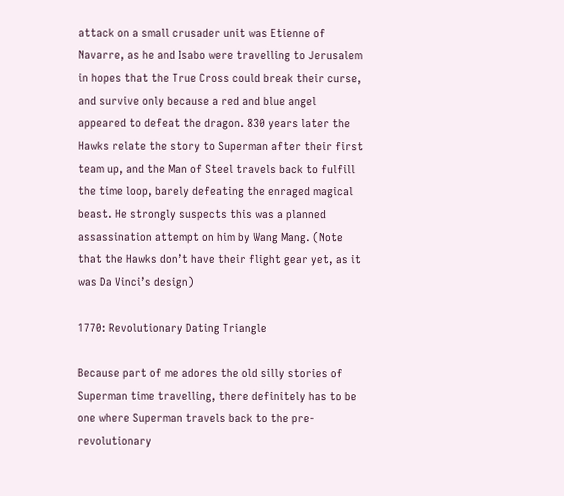attack on a small crusader unit was Etienne of Navarre, as he and Isabo were travelling to Jerusalem in hopes that the True Cross could break their curse, and survive only because a red and blue angel appeared to defeat the dragon. 830 years later the Hawks relate the story to Superman after their first team up, and the Man of Steel travels back to fulfill the time loop, barely defeating the enraged magical beast. He strongly suspects this was a planned assassination attempt on him by Wang Mang. (Note that the Hawks don’t have their flight gear yet, as it was Da Vinci’s design)

1770: Revolutionary Dating Triangle

Because part of me adores the old silly stories of Superman time travelling, there definitely has to be one where Superman travels back to the pre-revolutionary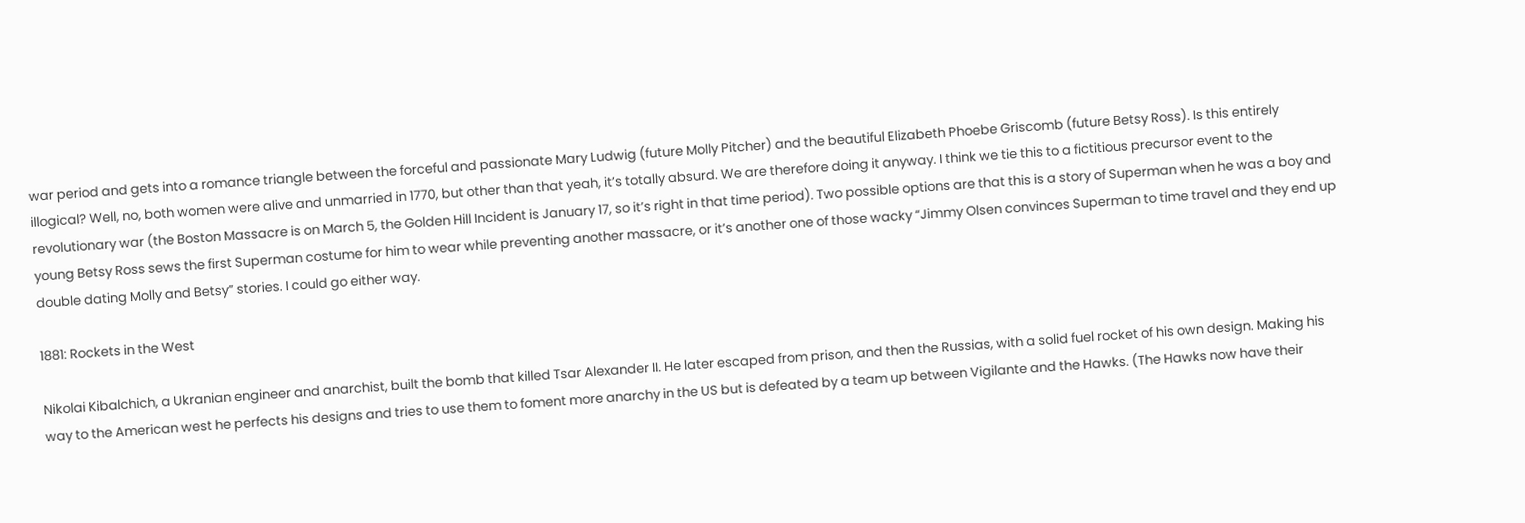war period and gets into a romance triangle between the forceful and passionate Mary Ludwig (future Molly Pitcher) and the beautiful Elizabeth Phoebe Griscomb (future Betsy Ross). Is this entirely illogical? Well, no, both women were alive and unmarried in 1770, but other than that yeah, it’s totally absurd. We are therefore doing it anyway. I think we tie this to a fictitious precursor event to the revolutionary war (the Boston Massacre is on March 5, the Golden Hill Incident is January 17, so it’s right in that time period). Two possible options are that this is a story of Superman when he was a boy and young Betsy Ross sews the first Superman costume for him to wear while preventing another massacre, or it’s another one of those wacky “Jimmy Olsen convinces Superman to time travel and they end up double dating Molly and Betsy” stories. I could go either way.

1881: Rockets in the West

Nikolai Kibalchich, a Ukranian engineer and anarchist, built the bomb that killed Tsar Alexander II. He later escaped from prison, and then the Russias, with a solid fuel rocket of his own design. Making his way to the American west he perfects his designs and tries to use them to foment more anarchy in the US but is defeated by a team up between Vigilante and the Hawks. (The Hawks now have their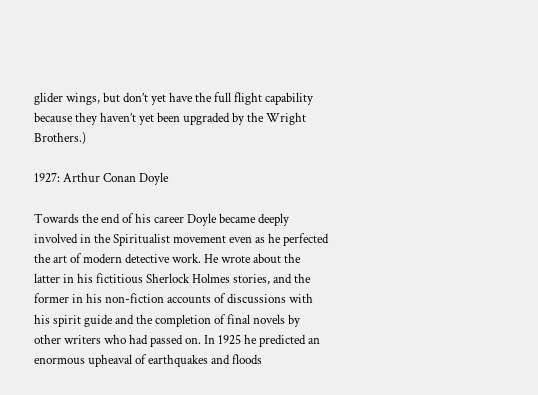glider wings, but don’t yet have the full flight capability because they haven’t yet been upgraded by the Wright Brothers.)

1927: Arthur Conan Doyle

Towards the end of his career Doyle became deeply involved in the Spiritualist movement even as he perfected the art of modern detective work. He wrote about the latter in his fictitious Sherlock Holmes stories, and the former in his non-fiction accounts of discussions with his spirit guide and the completion of final novels by other writers who had passed on. In 1925 he predicted an enormous upheaval of earthquakes and floods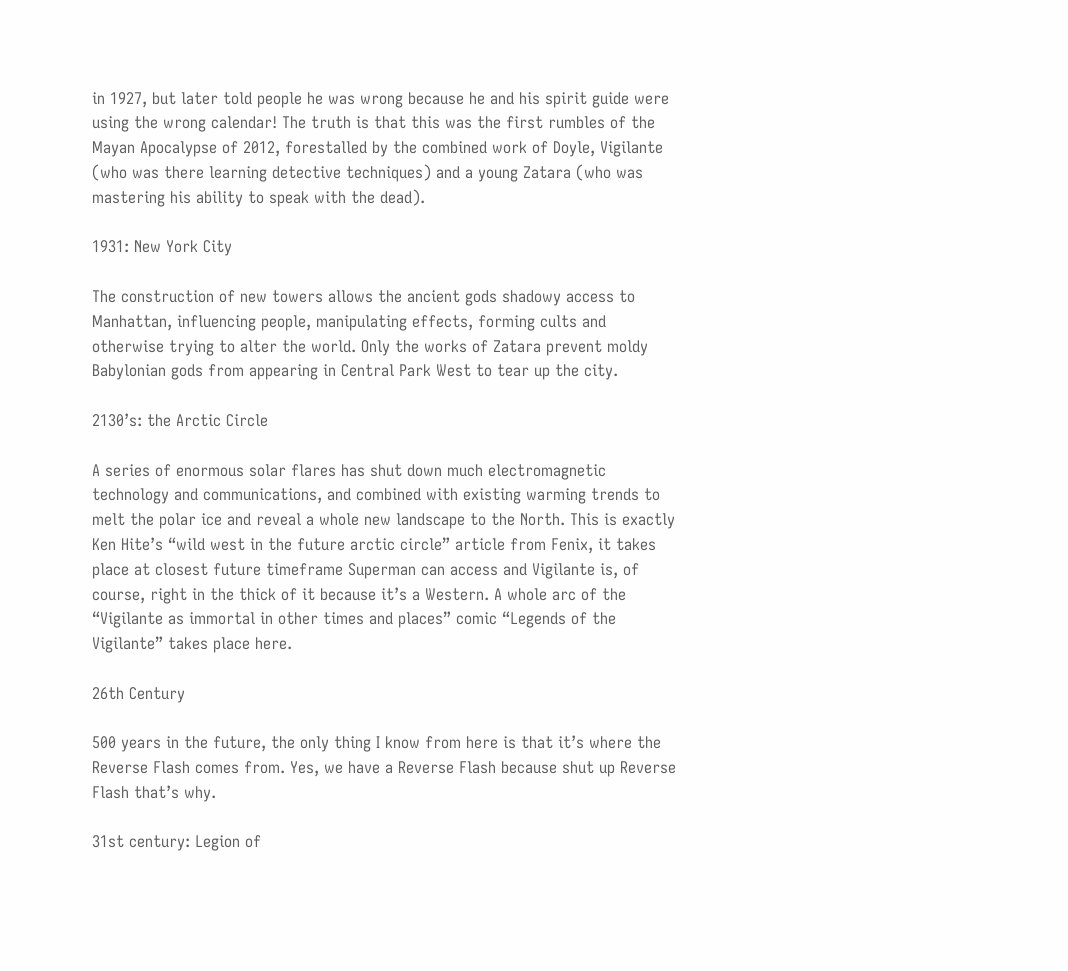in 1927, but later told people he was wrong because he and his spirit guide were using the wrong calendar! The truth is that this was the first rumbles of the Mayan Apocalypse of 2012, forestalled by the combined work of Doyle, Vigilante (who was there learning detective techniques) and a young Zatara (who was mastering his ability to speak with the dead).

1931: New York City

The construction of new towers allows the ancient gods shadowy access to Manhattan, influencing people, manipulating effects, forming cults and otherwise trying to alter the world. Only the works of Zatara prevent moldy Babylonian gods from appearing in Central Park West to tear up the city.

2130’s: the Arctic Circle

A series of enormous solar flares has shut down much electromagnetic technology and communications, and combined with existing warming trends to melt the polar ice and reveal a whole new landscape to the North. This is exactly Ken Hite’s “wild west in the future arctic circle” article from Fenix, it takes place at closest future timeframe Superman can access and Vigilante is, of course, right in the thick of it because it’s a Western. A whole arc of the “Vigilante as immortal in other times and places” comic “Legends of the Vigilante” takes place here.

26th Century

500 years in the future, the only thing I know from here is that it’s where the Reverse Flash comes from. Yes, we have a Reverse Flash because shut up Reverse Flash that’s why.

31st century: Legion of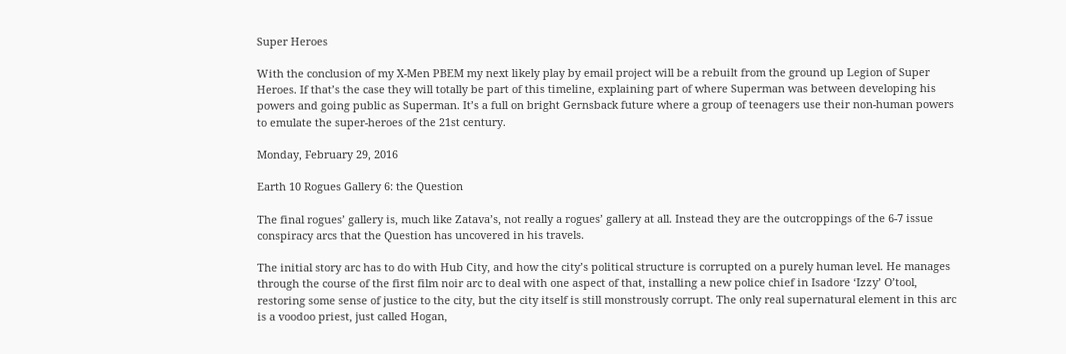Super Heroes

With the conclusion of my X-Men PBEM my next likely play by email project will be a rebuilt from the ground up Legion of Super Heroes. If that’s the case they will totally be part of this timeline, explaining part of where Superman was between developing his powers and going public as Superman. It’s a full on bright Gernsback future where a group of teenagers use their non-human powers to emulate the super-heroes of the 21st century.

Monday, February 29, 2016

Earth 10 Rogues Gallery 6: the Question

The final rogues’ gallery is, much like Zatava’s, not really a rogues’ gallery at all. Instead they are the outcroppings of the 6-7 issue conspiracy arcs that the Question has uncovered in his travels.

The initial story arc has to do with Hub City, and how the city’s political structure is corrupted on a purely human level. He manages through the course of the first film noir arc to deal with one aspect of that, installing a new police chief in Isadore ‘Izzy’ O’tool, restoring some sense of justice to the city, but the city itself is still monstrously corrupt. The only real supernatural element in this arc is a voodoo priest, just called Hogan,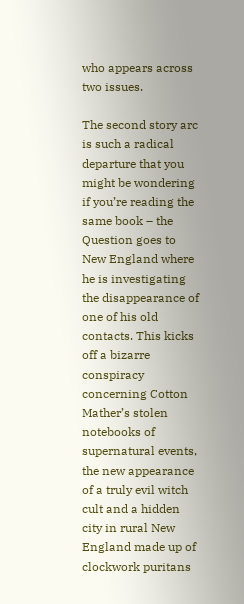who appears across two issues.

The second story arc is such a radical departure that you might be wondering if you’re reading the same book – the Question goes to New England where he is investigating the disappearance of one of his old contacts. This kicks off a bizarre conspiracy concerning Cotton Mather’s stolen notebooks of supernatural events, the new appearance of a truly evil witch cult and a hidden city in rural New England made up of clockwork puritans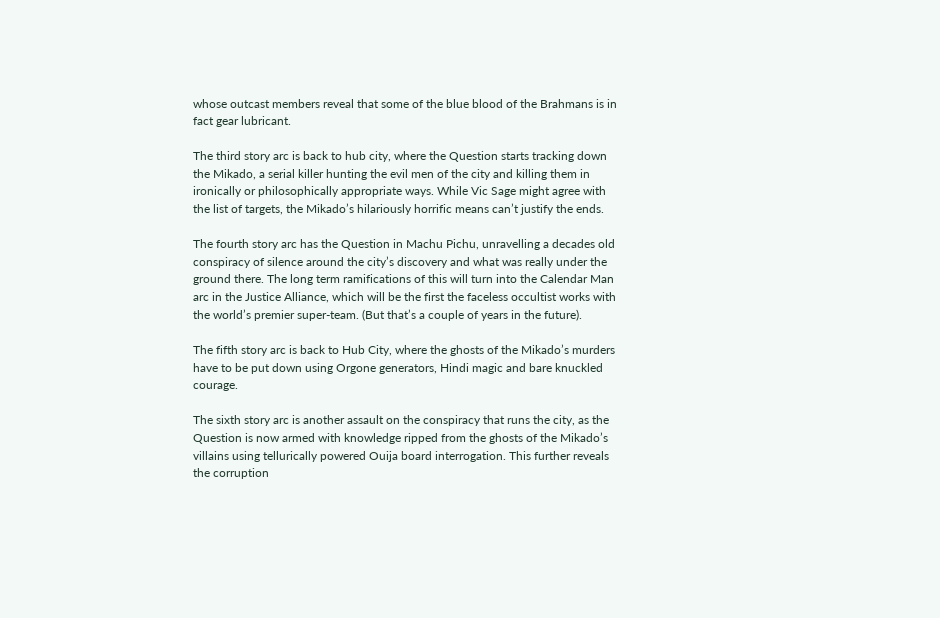whose outcast members reveal that some of the blue blood of the Brahmans is in fact gear lubricant.

The third story arc is back to hub city, where the Question starts tracking down the Mikado, a serial killer hunting the evil men of the city and killing them in ironically or philosophically appropriate ways. While Vic Sage might agree with the list of targets, the Mikado’s hilariously horrific means can’t justify the ends.

The fourth story arc has the Question in Machu Pichu, unravelling a decades old conspiracy of silence around the city’s discovery and what was really under the ground there. The long term ramifications of this will turn into the Calendar Man arc in the Justice Alliance, which will be the first the faceless occultist works with the world’s premier super-team. (But that’s a couple of years in the future).

The fifth story arc is back to Hub City, where the ghosts of the Mikado’s murders have to be put down using Orgone generators, Hindi magic and bare knuckled courage.

The sixth story arc is another assault on the conspiracy that runs the city, as the Question is now armed with knowledge ripped from the ghosts of the Mikado’s villains using tellurically powered Ouija board interrogation. This further reveals the corruption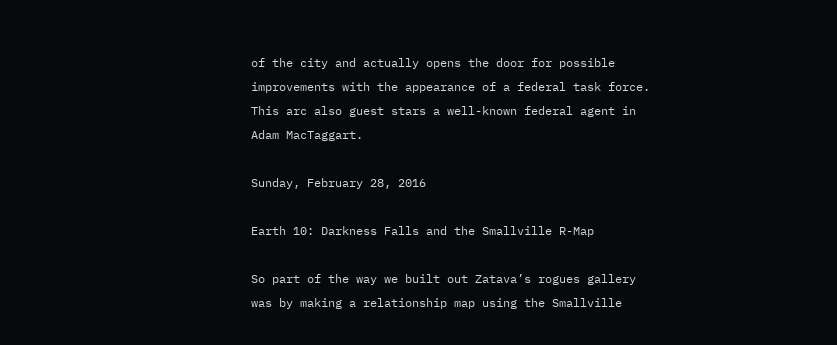of the city and actually opens the door for possible improvements with the appearance of a federal task force. This arc also guest stars a well-known federal agent in Adam MacTaggart.

Sunday, February 28, 2016

Earth 10: Darkness Falls and the Smallville R-Map

So part of the way we built out Zatava’s rogues gallery was by making a relationship map using the Smallville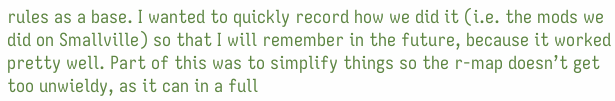rules as a base. I wanted to quickly record how we did it (i.e. the mods we did on Smallville) so that I will remember in the future, because it worked pretty well. Part of this was to simplify things so the r-map doesn’t get too unwieldy, as it can in a full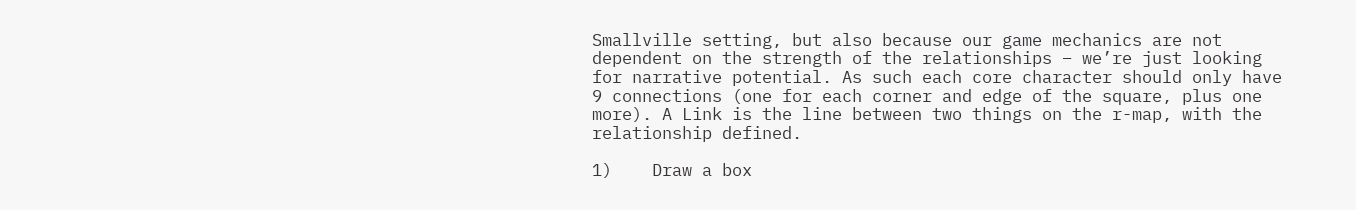Smallville setting, but also because our game mechanics are not dependent on the strength of the relationships – we’re just looking for narrative potential. As such each core character should only have 9 connections (one for each corner and edge of the square, plus one more). A Link is the line between two things on the r-map, with the relationship defined.

1)    Draw a box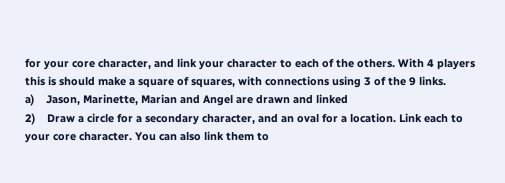for your core character, and link your character to each of the others. With 4 players this is should make a square of squares, with connections using 3 of the 9 links.
a)    Jason, Marinette, Marian and Angel are drawn and linked
2)    Draw a circle for a secondary character, and an oval for a location. Link each to your core character. You can also link them to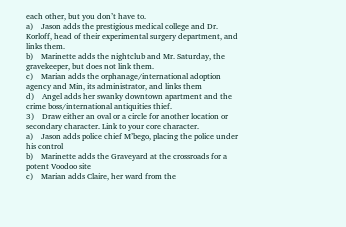each other, but you don’t have to.
a)    Jason adds the prestigious medical college and Dr. Korloff, head of their experimental surgery department, and links them.
b)    Marinette adds the nightclub and Mr. Saturday, the gravekeeper, but does not link them.
c)    Marian adds the orphanage/international adoption agency and Min, its administrator, and links them
d)    Angel adds her swanky downtown apartment and the crime boss/international antiquities thief.
3)    Draw either an oval or a circle for another location or secondary character. Link to your core character.
a)    Jason adds police chief M’bego, placing the police under his control
b)    Marinette adds the Graveyard at the crossroads for a potent Voodoo site
c)    Marian adds Claire, her ward from the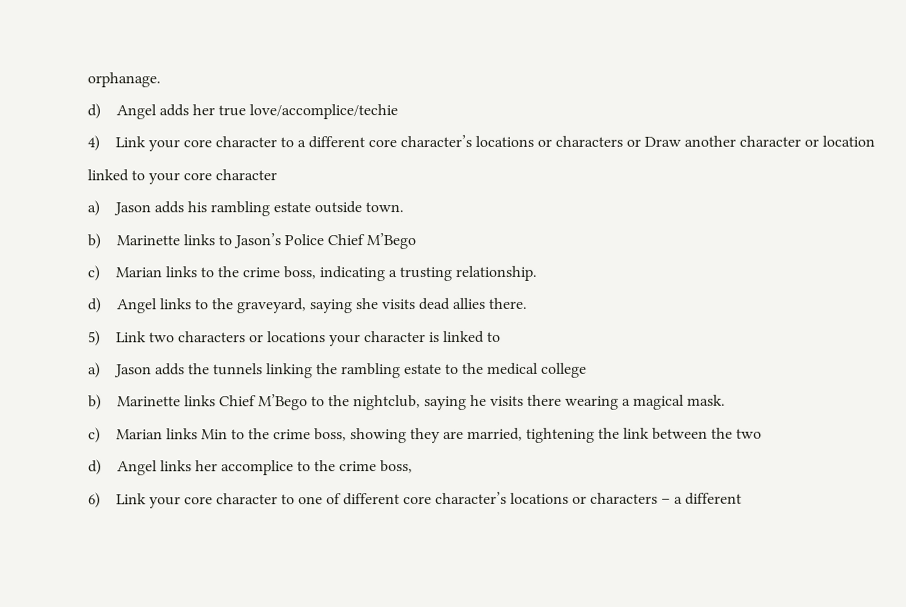orphanage.
d)    Angel adds her true love/accomplice/techie
4)    Link your core character to a different core character’s locations or characters or Draw another character or location linked to your core character
a)    Jason adds his rambling estate outside town.
b)    Marinette links to Jason’s Police Chief M’Bego
c)    Marian links to the crime boss, indicating a trusting relationship.
d)    Angel links to the graveyard, saying she visits dead allies there.
5)    Link two characters or locations your character is linked to
a)    Jason adds the tunnels linking the rambling estate to the medical college
b)    Marinette links Chief M’Bego to the nightclub, saying he visits there wearing a magical mask.
c)    Marian links Min to the crime boss, showing they are married, tightening the link between the two
d)    Angel links her accomplice to the crime boss,
6)    Link your core character to one of different core character’s locations or characters – a different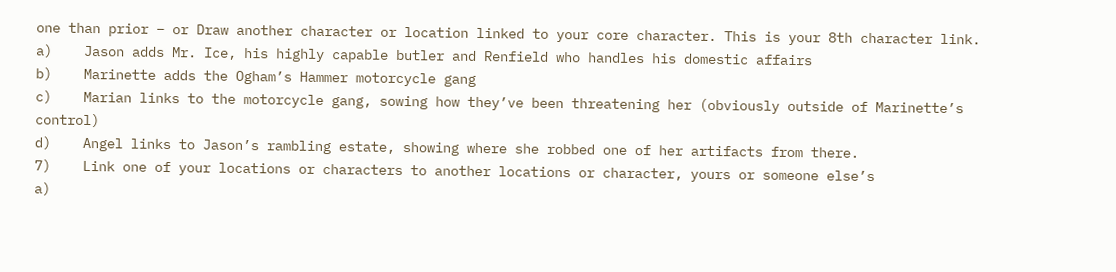one than prior – or Draw another character or location linked to your core character. This is your 8th character link.
a)    Jason adds Mr. Ice, his highly capable butler and Renfield who handles his domestic affairs
b)    Marinette adds the Ogham’s Hammer motorcycle gang
c)    Marian links to the motorcycle gang, sowing how they’ve been threatening her (obviously outside of Marinette’s control)
d)    Angel links to Jason’s rambling estate, showing where she robbed one of her artifacts from there.
7)    Link one of your locations or characters to another locations or character, yours or someone else’s
a)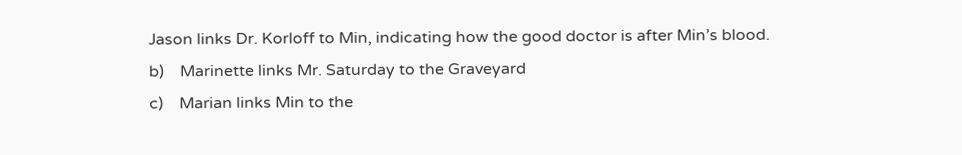Jason links Dr. Korloff to Min, indicating how the good doctor is after Min’s blood.
b)    Marinette links Mr. Saturday to the Graveyard
c)    Marian links Min to the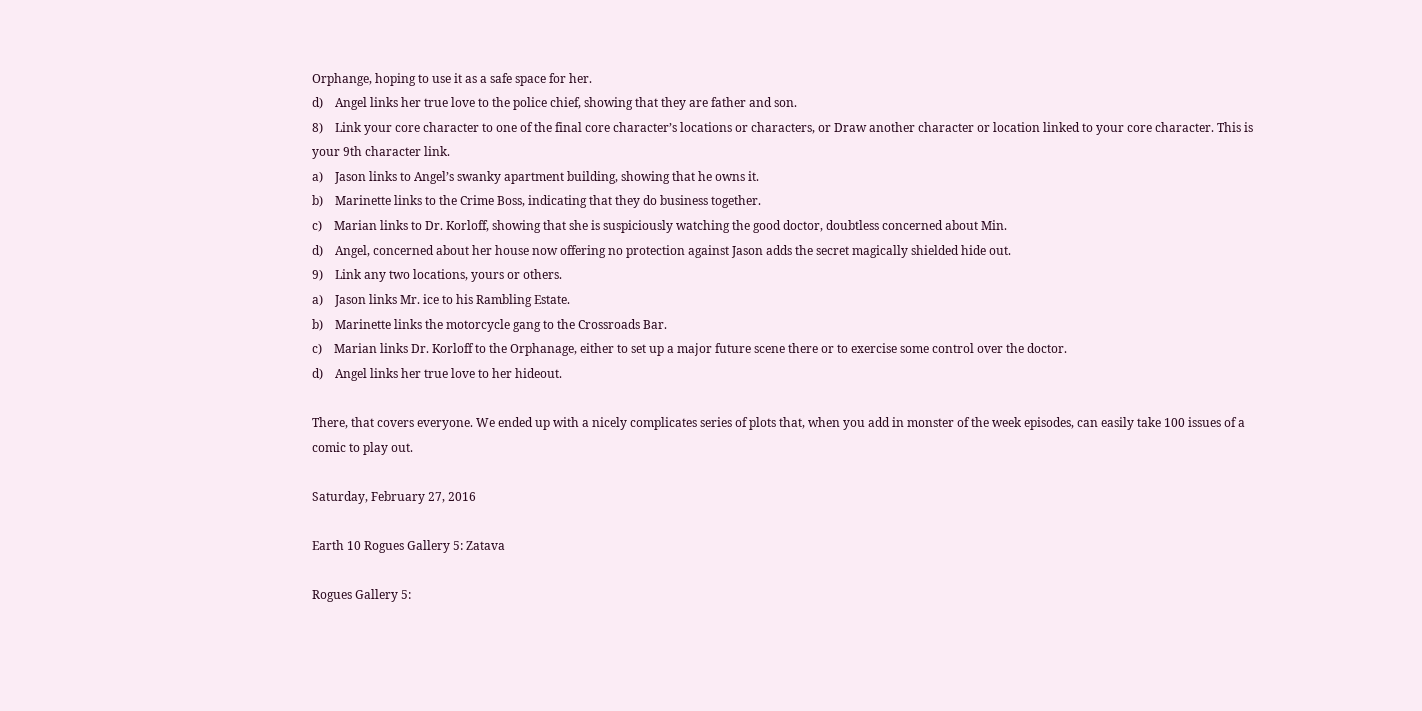Orphange, hoping to use it as a safe space for her.
d)    Angel links her true love to the police chief, showing that they are father and son.
8)    Link your core character to one of the final core character’s locations or characters, or Draw another character or location linked to your core character. This is your 9th character link.
a)    Jason links to Angel’s swanky apartment building, showing that he owns it.
b)    Marinette links to the Crime Boss, indicating that they do business together.
c)    Marian links to Dr. Korloff, showing that she is suspiciously watching the good doctor, doubtless concerned about Min.
d)    Angel, concerned about her house now offering no protection against Jason adds the secret magically shielded hide out.
9)    Link any two locations, yours or others.
a)    Jason links Mr. ice to his Rambling Estate.
b)    Marinette links the motorcycle gang to the Crossroads Bar.
c)    Marian links Dr. Korloff to the Orphanage, either to set up a major future scene there or to exercise some control over the doctor.
d)    Angel links her true love to her hideout.

There, that covers everyone. We ended up with a nicely complicates series of plots that, when you add in monster of the week episodes, can easily take 100 issues of a comic to play out.

Saturday, February 27, 2016

Earth 10 Rogues Gallery 5: Zatava

Rogues Gallery 5: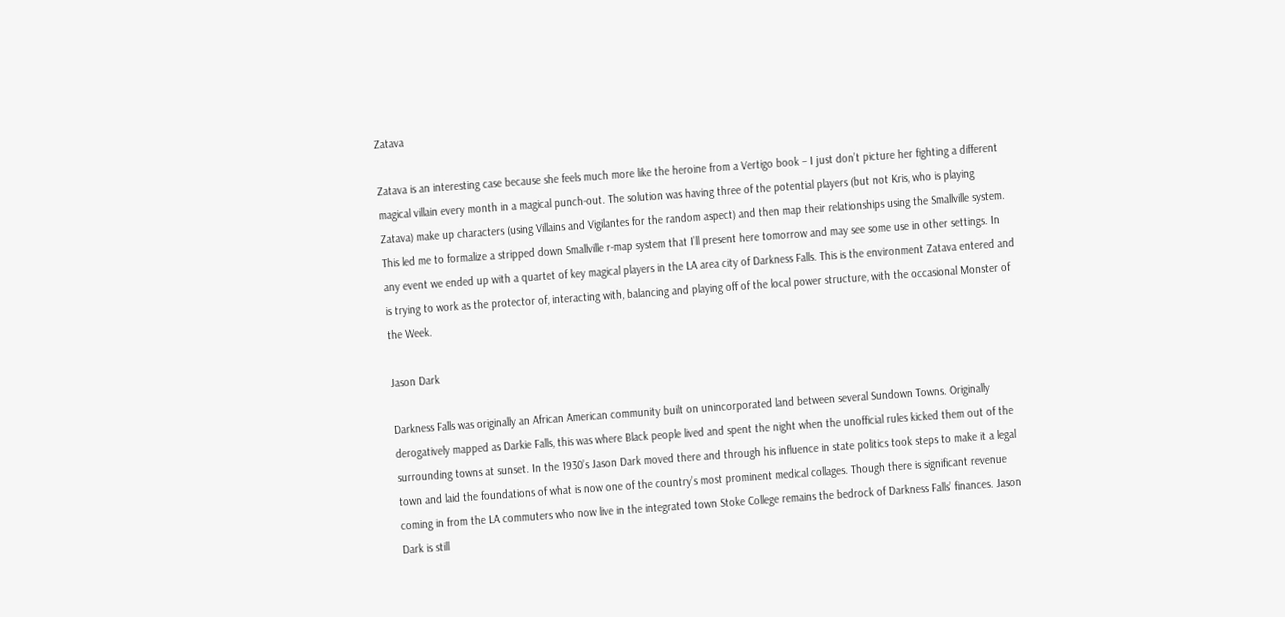Zatava

Zatava is an interesting case because she feels much more like the heroine from a Vertigo book – I just don’t picture her fighting a different magical villain every month in a magical punch-out. The solution was having three of the potential players (but not Kris, who is playing Zatava) make up characters (using Villains and Vigilantes for the random aspect) and then map their relationships using the Smallville system. This led me to formalize a stripped down Smallville r-map system that I’ll present here tomorrow and may see some use in other settings. In any event we ended up with a quartet of key magical players in the LA area city of Darkness Falls. This is the environment Zatava entered and is trying to work as the protector of, interacting with, balancing and playing off of the local power structure, with the occasional Monster of the Week.

Jason Dark

Darkness Falls was originally an African American community built on unincorporated land between several Sundown Towns. Originally derogatively mapped as Darkie Falls, this was where Black people lived and spent the night when the unofficial rules kicked them out of the surrounding towns at sunset. In the 1930’s Jason Dark moved there and through his influence in state politics took steps to make it a legal town and laid the foundations of what is now one of the country’s most prominent medical collages. Though there is significant revenue coming in from the LA commuters who now live in the integrated town Stoke College remains the bedrock of Darkness Falls’ finances. Jason Dark is still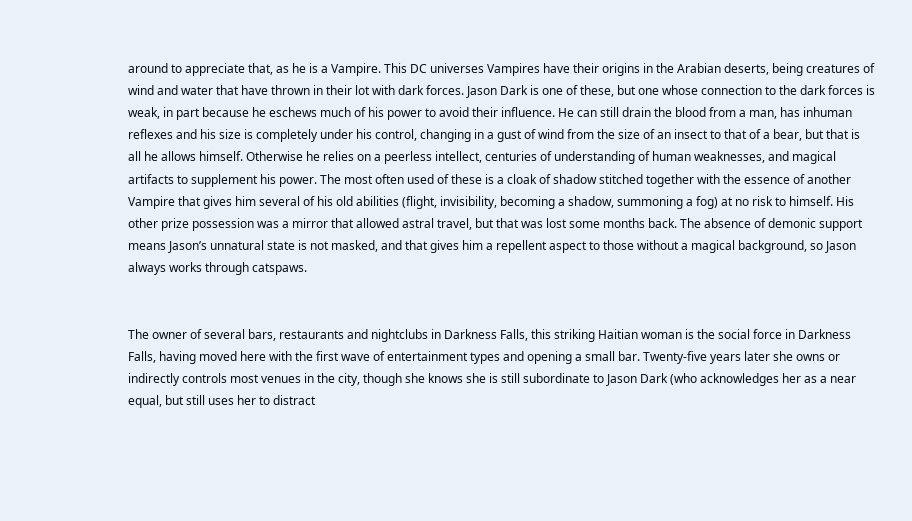around to appreciate that, as he is a Vampire. This DC universes Vampires have their origins in the Arabian deserts, being creatures of wind and water that have thrown in their lot with dark forces. Jason Dark is one of these, but one whose connection to the dark forces is weak, in part because he eschews much of his power to avoid their influence. He can still drain the blood from a man, has inhuman reflexes and his size is completely under his control, changing in a gust of wind from the size of an insect to that of a bear, but that is all he allows himself. Otherwise he relies on a peerless intellect, centuries of understanding of human weaknesses, and magical artifacts to supplement his power. The most often used of these is a cloak of shadow stitched together with the essence of another Vampire that gives him several of his old abilities (flight, invisibility, becoming a shadow, summoning a fog) at no risk to himself. His other prize possession was a mirror that allowed astral travel, but that was lost some months back. The absence of demonic support means Jason’s unnatural state is not masked, and that gives him a repellent aspect to those without a magical background, so Jason always works through catspaws.


The owner of several bars, restaurants and nightclubs in Darkness Falls, this striking Haitian woman is the social force in Darkness Falls, having moved here with the first wave of entertainment types and opening a small bar. Twenty-five years later she owns or indirectly controls most venues in the city, though she knows she is still subordinate to Jason Dark (who acknowledges her as a near equal, but still uses her to distract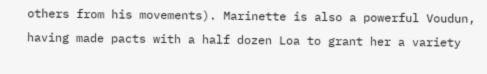others from his movements). Marinette is also a powerful Voudun, having made pacts with a half dozen Loa to grant her a variety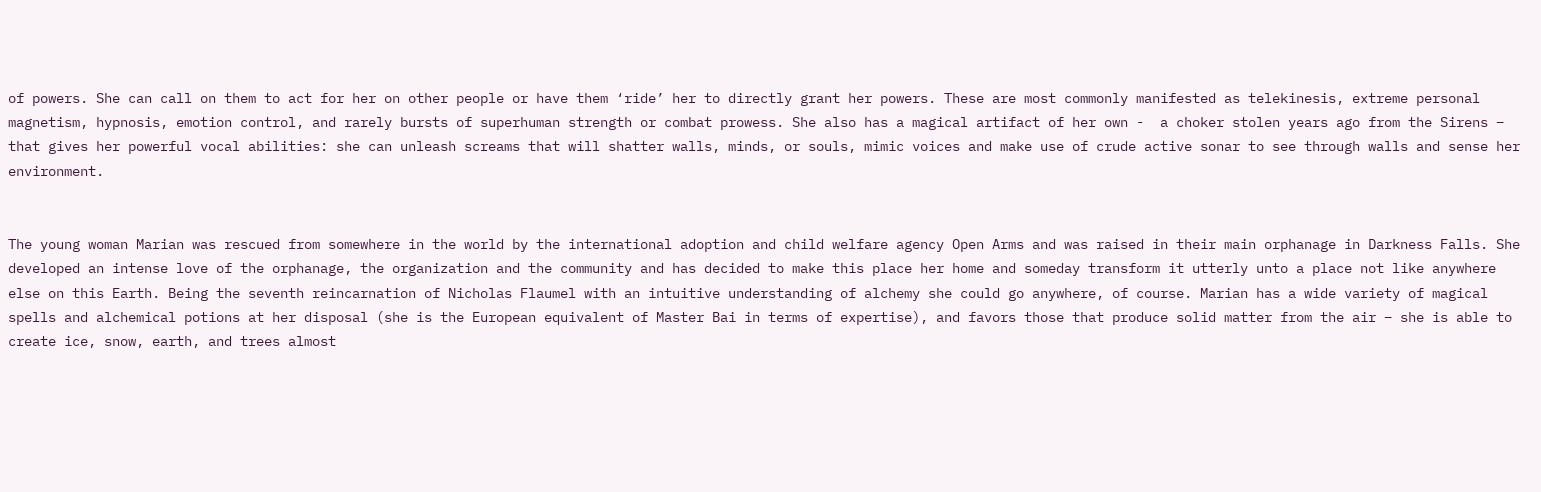of powers. She can call on them to act for her on other people or have them ‘ride’ her to directly grant her powers. These are most commonly manifested as telekinesis, extreme personal magnetism, hypnosis, emotion control, and rarely bursts of superhuman strength or combat prowess. She also has a magical artifact of her own -  a choker stolen years ago from the Sirens – that gives her powerful vocal abilities: she can unleash screams that will shatter walls, minds, or souls, mimic voices and make use of crude active sonar to see through walls and sense her environment.


The young woman Marian was rescued from somewhere in the world by the international adoption and child welfare agency Open Arms and was raised in their main orphanage in Darkness Falls. She developed an intense love of the orphanage, the organization and the community and has decided to make this place her home and someday transform it utterly unto a place not like anywhere else on this Earth. Being the seventh reincarnation of Nicholas Flaumel with an intuitive understanding of alchemy she could go anywhere, of course. Marian has a wide variety of magical spells and alchemical potions at her disposal (she is the European equivalent of Master Bai in terms of expertise), and favors those that produce solid matter from the air – she is able to create ice, snow, earth, and trees almost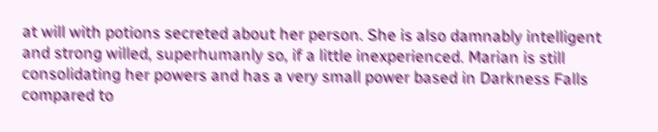at will with potions secreted about her person. She is also damnably intelligent and strong willed, superhumanly so, if a little inexperienced. Marian is still consolidating her powers and has a very small power based in Darkness Falls compared to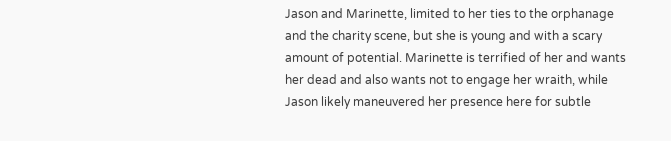Jason and Marinette, limited to her ties to the orphanage and the charity scene, but she is young and with a scary amount of potential. Marinette is terrified of her and wants her dead and also wants not to engage her wraith, while Jason likely maneuvered her presence here for subtle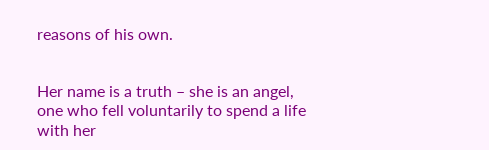reasons of his own.


Her name is a truth – she is an angel, one who fell voluntarily to spend a life with her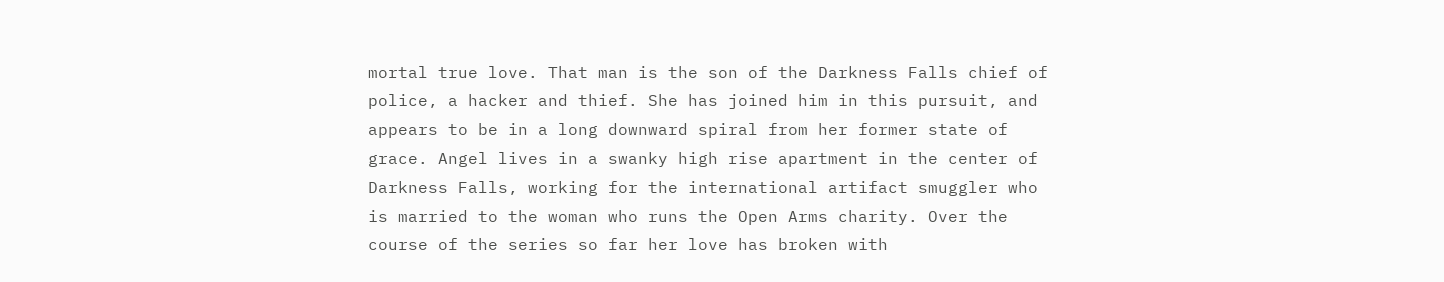mortal true love. That man is the son of the Darkness Falls chief of police, a hacker and thief. She has joined him in this pursuit, and appears to be in a long downward spiral from her former state of grace. Angel lives in a swanky high rise apartment in the center of Darkness Falls, working for the international artifact smuggler who is married to the woman who runs the Open Arms charity. Over the course of the series so far her love has broken with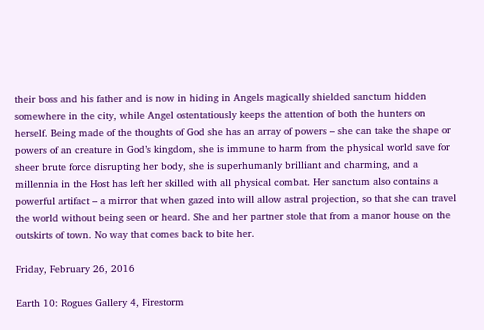their boss and his father and is now in hiding in Angels magically shielded sanctum hidden somewhere in the city, while Angel ostentatiously keeps the attention of both the hunters on herself. Being made of the thoughts of God she has an array of powers – she can take the shape or powers of an creature in God’s kingdom, she is immune to harm from the physical world save for sheer brute force disrupting her body, she is superhumanly brilliant and charming, and a millennia in the Host has left her skilled with all physical combat. Her sanctum also contains a powerful artifact – a mirror that when gazed into will allow astral projection, so that she can travel the world without being seen or heard. She and her partner stole that from a manor house on the outskirts of town. No way that comes back to bite her.

Friday, February 26, 2016

Earth 10: Rogues Gallery 4, Firestorm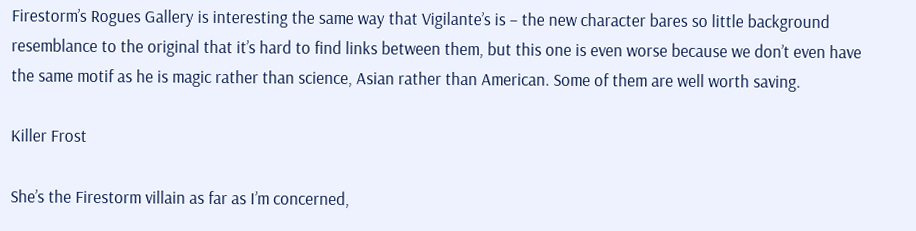Firestorm’s Rogues Gallery is interesting the same way that Vigilante’s is – the new character bares so little background resemblance to the original that it’s hard to find links between them, but this one is even worse because we don’t even have the same motif as he is magic rather than science, Asian rather than American. Some of them are well worth saving.

Killer Frost

She’s the Firestorm villain as far as I’m concerned,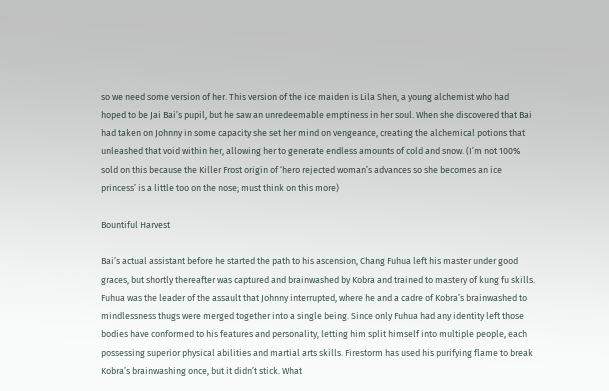so we need some version of her. This version of the ice maiden is Lila Shen, a young alchemist who had hoped to be Jai Bai’s pupil, but he saw an unredeemable emptiness in her soul. When she discovered that Bai had taken on Johnny in some capacity she set her mind on vengeance, creating the alchemical potions that unleashed that void within her, allowing her to generate endless amounts of cold and snow. (I’m not 100% sold on this because the Killer Frost origin of ‘hero rejected woman’s advances so she becomes an ice princess’ is a little too on the nose; must think on this more)

Bountiful Harvest

Bai’s actual assistant before he started the path to his ascension, Chang Fuhua left his master under good graces, but shortly thereafter was captured and brainwashed by Kobra and trained to mastery of kung fu skills. Fuhua was the leader of the assault that Johnny interrupted, where he and a cadre of Kobra’s brainwashed to mindlessness thugs were merged together into a single being. Since only Fuhua had any identity left those bodies have conformed to his features and personality, letting him split himself into multiple people, each possessing superior physical abilities and martial arts skills. Firestorm has used his purifying flame to break Kobra’s brainwashing once, but it didn’t stick. What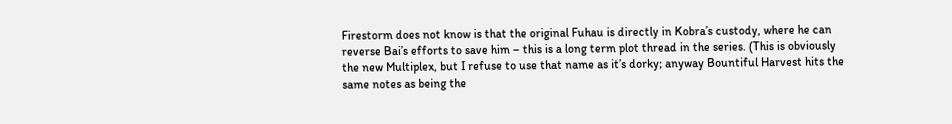Firestorm does not know is that the original Fuhau is directly in Kobra’s custody, where he can reverse Bai’s efforts to save him – this is a long term plot thread in the series. (This is obviously the new Multiplex, but I refuse to use that name as it’s dorky; anyway Bountiful Harvest hits the same notes as being the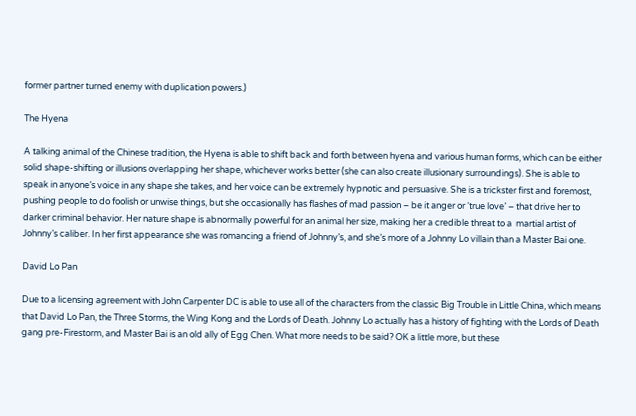former partner turned enemy with duplication powers.)

The Hyena

A talking animal of the Chinese tradition, the Hyena is able to shift back and forth between hyena and various human forms, which can be either solid shape-shifting or illusions overlapping her shape, whichever works better (she can also create illusionary surroundings). She is able to speak in anyone’s voice in any shape she takes, and her voice can be extremely hypnotic and persuasive. She is a trickster first and foremost, pushing people to do foolish or unwise things, but she occasionally has flashes of mad passion – be it anger or ‘true love’ – that drive her to darker criminal behavior. Her nature shape is abnormally powerful for an animal her size, making her a credible threat to a  martial artist of Johnny’s caliber. In her first appearance she was romancing a friend of Johnny’s, and she’s more of a Johnny Lo villain than a Master Bai one.

David Lo Pan

Due to a licensing agreement with John Carpenter DC is able to use all of the characters from the classic Big Trouble in Little China, which means that David Lo Pan, the Three Storms, the Wing Kong and the Lords of Death. Johnny Lo actually has a history of fighting with the Lords of Death gang pre-Firestorm, and Master Bai is an old ally of Egg Chen. What more needs to be said? OK a little more, but these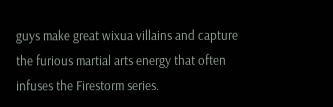guys make great wixua villains and capture the furious martial arts energy that often infuses the Firestorm series.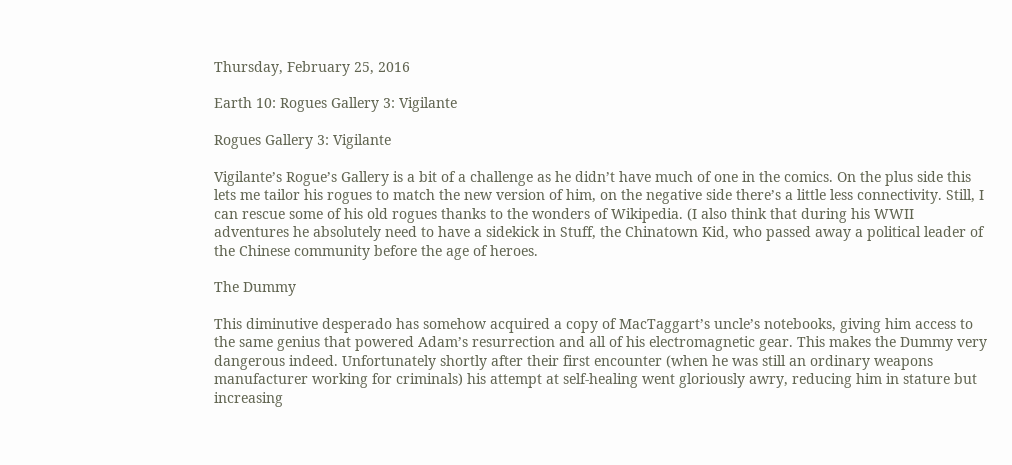Thursday, February 25, 2016

Earth 10: Rogues Gallery 3: Vigilante

Rogues Gallery 3: Vigilante

Vigilante’s Rogue’s Gallery is a bit of a challenge as he didn’t have much of one in the comics. On the plus side this lets me tailor his rogues to match the new version of him, on the negative side there’s a little less connectivity. Still, I can rescue some of his old rogues thanks to the wonders of Wikipedia. (I also think that during his WWII adventures he absolutely need to have a sidekick in Stuff, the Chinatown Kid, who passed away a political leader of the Chinese community before the age of heroes.

The Dummy

This diminutive desperado has somehow acquired a copy of MacTaggart’s uncle’s notebooks, giving him access to the same genius that powered Adam’s resurrection and all of his electromagnetic gear. This makes the Dummy very dangerous indeed. Unfortunately shortly after their first encounter (when he was still an ordinary weapons manufacturer working for criminals) his attempt at self-healing went gloriously awry, reducing him in stature but increasing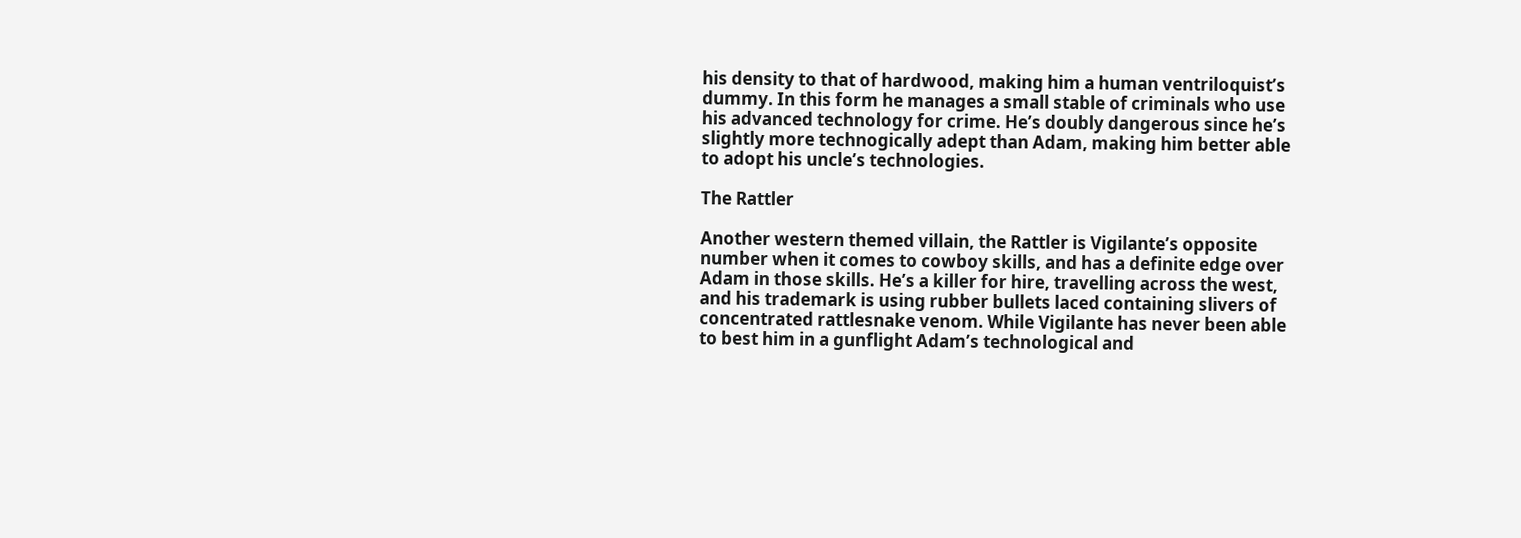his density to that of hardwood, making him a human ventriloquist’s dummy. In this form he manages a small stable of criminals who use his advanced technology for crime. He’s doubly dangerous since he’s slightly more technogically adept than Adam, making him better able to adopt his uncle’s technologies.

The Rattler

Another western themed villain, the Rattler is Vigilante’s opposite number when it comes to cowboy skills, and has a definite edge over Adam in those skills. He’s a killer for hire, travelling across the west, and his trademark is using rubber bullets laced containing slivers of concentrated rattlesnake venom. While Vigilante has never been able to best him in a gunflight Adam’s technological and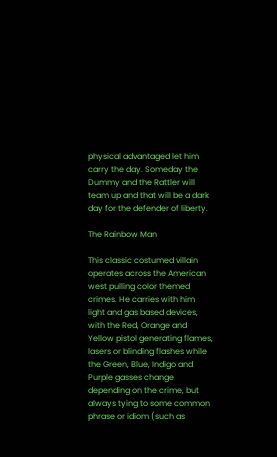physical advantaged let him carry the day. Someday the Dummy and the Rattler will team up and that will be a dark day for the defender of liberty.

The Rainbow Man

This classic costumed villain operates across the American west pulling color themed crimes. He carries with him light and gas based devices, with the Red, Orange and Yellow pistol generating flames, lasers or blinding flashes while the Green, Blue, Indigo and Purple gasses change depending on the crime, but always tying to some common phrase or idiom (such as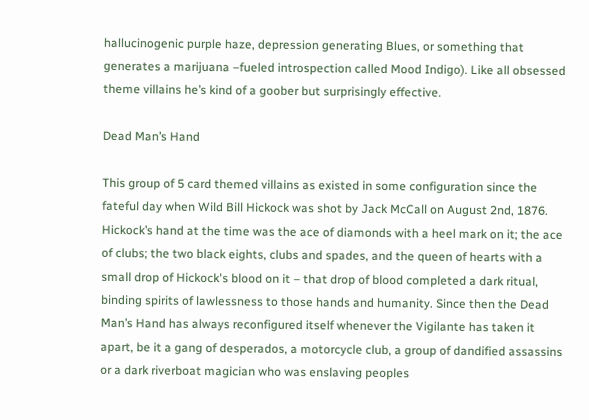hallucinogenic purple haze, depression generating Blues, or something that generates a marijuana –fueled introspection called Mood Indigo). Like all obsessed theme villains he’s kind of a goober but surprisingly effective.

Dead Man’s Hand

This group of 5 card themed villains as existed in some configuration since the fateful day when Wild Bill Hickock was shot by Jack McCall on August 2nd, 1876. Hickock’s hand at the time was the ace of diamonds with a heel mark on it; the ace of clubs; the two black eights, clubs and spades, and the queen of hearts with a small drop of Hickock's blood on it – that drop of blood completed a dark ritual, binding spirits of lawlessness to those hands and humanity. Since then the Dead Man’s Hand has always reconfigured itself whenever the Vigilante has taken it apart, be it a gang of desperados, a motorcycle club, a group of dandified assassins or a dark riverboat magician who was enslaving peoples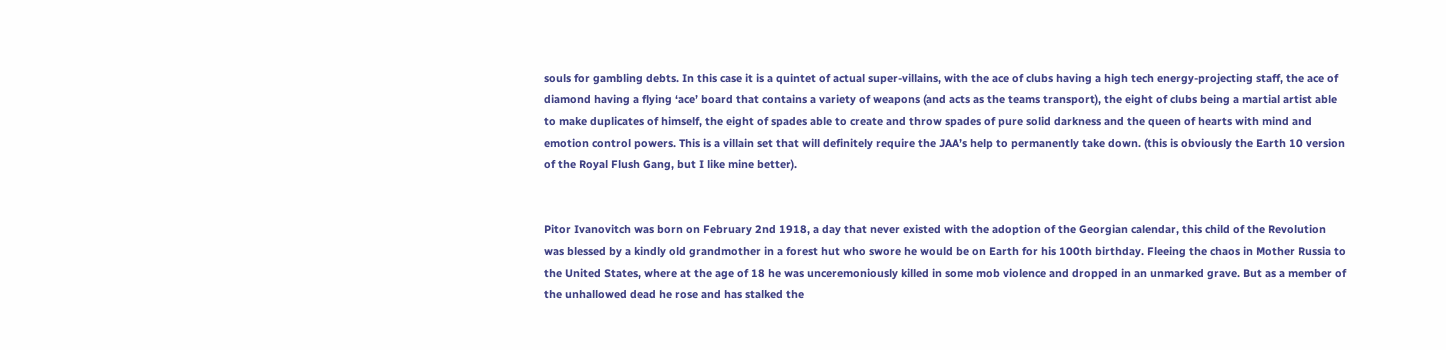souls for gambling debts. In this case it is a quintet of actual super-villains, with the ace of clubs having a high tech energy-projecting staff, the ace of diamond having a flying ‘ace’ board that contains a variety of weapons (and acts as the teams transport), the eight of clubs being a martial artist able to make duplicates of himself, the eight of spades able to create and throw spades of pure solid darkness and the queen of hearts with mind and emotion control powers. This is a villain set that will definitely require the JAA’s help to permanently take down. (this is obviously the Earth 10 version of the Royal Flush Gang, but I like mine better).


Pitor Ivanovitch was born on February 2nd 1918, a day that never existed with the adoption of the Georgian calendar, this child of the Revolution was blessed by a kindly old grandmother in a forest hut who swore he would be on Earth for his 100th birthday. Fleeing the chaos in Mother Russia to the United States, where at the age of 18 he was unceremoniously killed in some mob violence and dropped in an unmarked grave. But as a member of the unhallowed dead he rose and has stalked the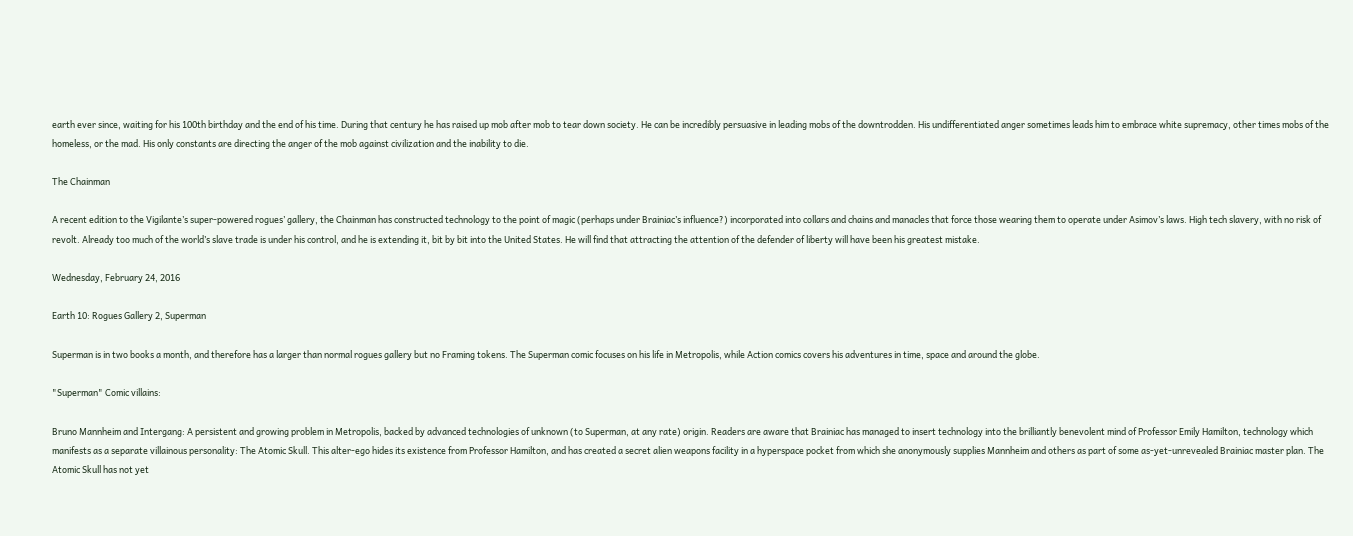earth ever since, waiting for his 100th birthday and the end of his time. During that century he has raised up mob after mob to tear down society. He can be incredibly persuasive in leading mobs of the downtrodden. His undifferentiated anger sometimes leads him to embrace white supremacy, other times mobs of the homeless, or the mad. His only constants are directing the anger of the mob against civilization and the inability to die.

The Chainman

A recent edition to the Vigilante’s super-powered rogues’ gallery, the Chainman has constructed technology to the point of magic (perhaps under Brainiac’s influence?) incorporated into collars and chains and manacles that force those wearing them to operate under Asimov’s laws. High tech slavery, with no risk of revolt. Already too much of the world’s slave trade is under his control, and he is extending it, bit by bit into the United States. He will find that attracting the attention of the defender of liberty will have been his greatest mistake.

Wednesday, February 24, 2016

Earth 10: Rogues Gallery 2, Superman

Superman is in two books a month, and therefore has a larger than normal rogues gallery but no Framing tokens. The Superman comic focuses on his life in Metropolis, while Action comics covers his adventures in time, space and around the globe.

"Superman" Comic villains:

Bruno Mannheim and Intergang: A persistent and growing problem in Metropolis, backed by advanced technologies of unknown (to Superman, at any rate) origin. Readers are aware that Brainiac has managed to insert technology into the brilliantly benevolent mind of Professor Emily Hamilton, technology which manifests as a separate villainous personality: The Atomic Skull. This alter-ego hides its existence from Professor Hamilton, and has created a secret alien weapons facility in a hyperspace pocket from which she anonymously supplies Mannheim and others as part of some as-yet-unrevealed Brainiac master plan. The Atomic Skull has not yet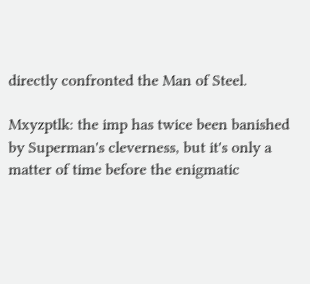directly confronted the Man of Steel.

Mxyzptlk: the imp has twice been banished by Superman's cleverness, but it's only a matter of time before the enigmatic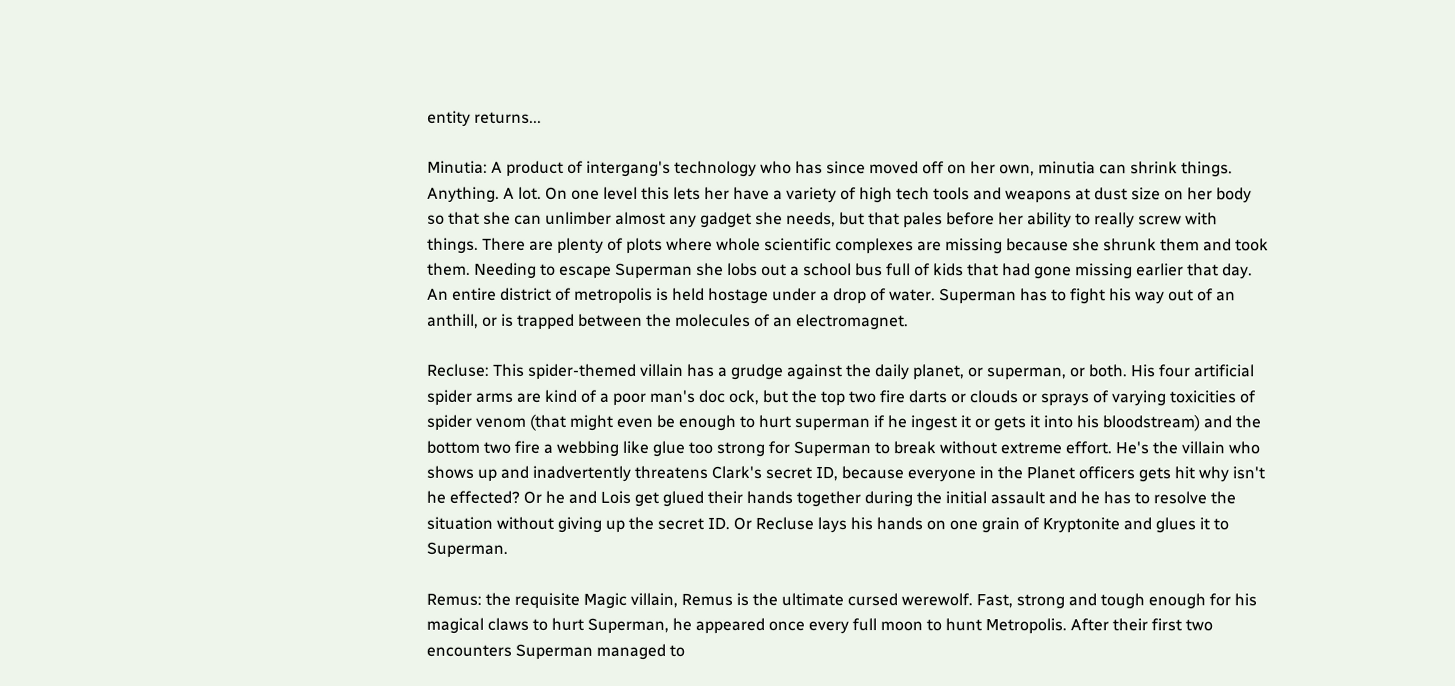entity returns...

Minutia: A product of intergang's technology who has since moved off on her own, minutia can shrink things. Anything. A lot. On one level this lets her have a variety of high tech tools and weapons at dust size on her body so that she can unlimber almost any gadget she needs, but that pales before her ability to really screw with things. There are plenty of plots where whole scientific complexes are missing because she shrunk them and took them. Needing to escape Superman she lobs out a school bus full of kids that had gone missing earlier that day. An entire district of metropolis is held hostage under a drop of water. Superman has to fight his way out of an anthill, or is trapped between the molecules of an electromagnet.

Recluse: This spider-themed villain has a grudge against the daily planet, or superman, or both. His four artificial spider arms are kind of a poor man's doc ock, but the top two fire darts or clouds or sprays of varying toxicities of spider venom (that might even be enough to hurt superman if he ingest it or gets it into his bloodstream) and the bottom two fire a webbing like glue too strong for Superman to break without extreme effort. He's the villain who shows up and inadvertently threatens Clark's secret ID, because everyone in the Planet officers gets hit why isn't he effected? Or he and Lois get glued their hands together during the initial assault and he has to resolve the situation without giving up the secret ID. Or Recluse lays his hands on one grain of Kryptonite and glues it to Superman.

Remus: the requisite Magic villain, Remus is the ultimate cursed werewolf. Fast, strong and tough enough for his magical claws to hurt Superman, he appeared once every full moon to hunt Metropolis. After their first two encounters Superman managed to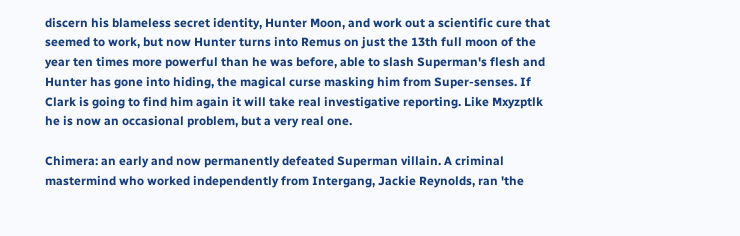discern his blameless secret identity, Hunter Moon, and work out a scientific cure that seemed to work, but now Hunter turns into Remus on just the 13th full moon of the year ten times more powerful than he was before, able to slash Superman's flesh and Hunter has gone into hiding, the magical curse masking him from Super-senses. If Clark is going to find him again it will take real investigative reporting. Like Mxyzptlk he is now an occasional problem, but a very real one.

Chimera: an early and now permanently defeated Superman villain. A criminal mastermind who worked independently from Intergang, Jackie Reynolds, ran 'the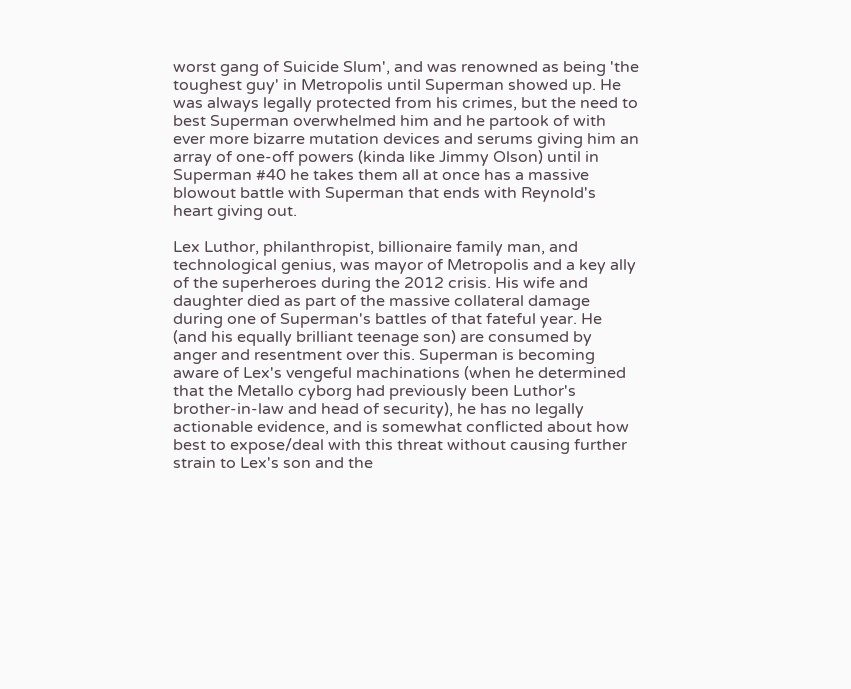worst gang of Suicide Slum', and was renowned as being 'the toughest guy' in Metropolis until Superman showed up. He was always legally protected from his crimes, but the need to best Superman overwhelmed him and he partook of with ever more bizarre mutation devices and serums giving him an array of one-off powers (kinda like Jimmy Olson) until in Superman #40 he takes them all at once has a massive blowout battle with Superman that ends with Reynold's heart giving out.

Lex Luthor, philanthropist, billionaire family man, and technological genius, was mayor of Metropolis and a key ally of the superheroes during the 2012 crisis. His wife and daughter died as part of the massive collateral damage during one of Superman's battles of that fateful year. He (and his equally brilliant teenage son) are consumed by anger and resentment over this. Superman is becoming aware of Lex's vengeful machinations (when he determined that the Metallo cyborg had previously been Luthor's brother-in-law and head of security), he has no legally actionable evidence, and is somewhat conflicted about how best to expose/deal with this threat without causing further strain to Lex's son and the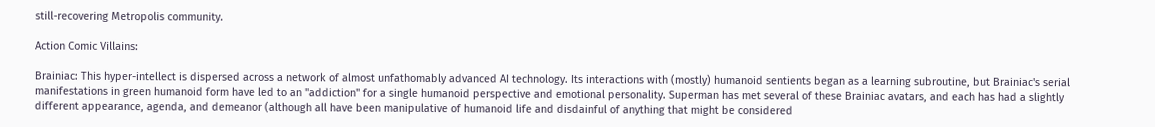still-recovering Metropolis community.

Action Comic Villains:

Brainiac: This hyper-intellect is dispersed across a network of almost unfathomably advanced AI technology. Its interactions with (mostly) humanoid sentients began as a learning subroutine, but Brainiac's serial manifestations in green humanoid form have led to an "addiction" for a single humanoid perspective and emotional personality. Superman has met several of these Brainiac avatars, and each has had a slightly different appearance, agenda, and demeanor (although all have been manipulative of humanoid life and disdainful of anything that might be considered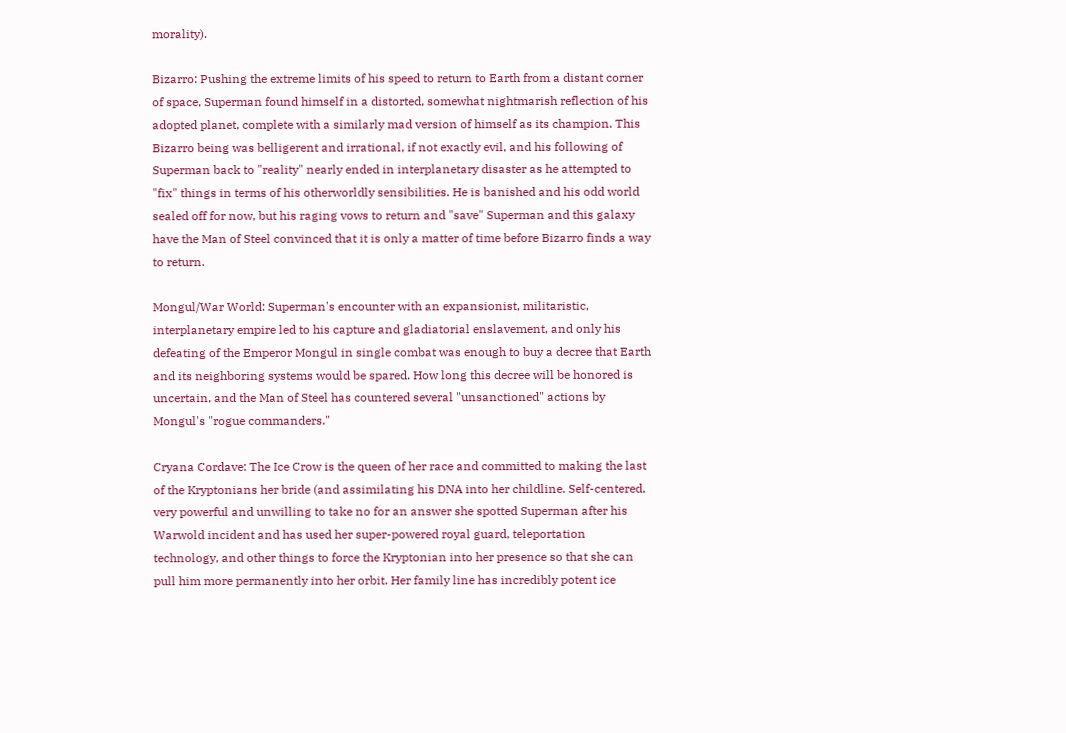morality).

Bizarro: Pushing the extreme limits of his speed to return to Earth from a distant corner of space, Superman found himself in a distorted, somewhat nightmarish reflection of his adopted planet, complete with a similarly mad version of himself as its champion. This Bizarro being was belligerent and irrational, if not exactly evil, and his following of Superman back to "reality" nearly ended in interplanetary disaster as he attempted to "fix" things in terms of his otherworldly sensibilities. He is banished and his odd world sealed off for now, but his raging vows to return and "save" Superman and this galaxy have the Man of Steel convinced that it is only a matter of time before Bizarro finds a way to return.

Mongul/War World: Superman's encounter with an expansionist, militaristic, interplanetary empire led to his capture and gladiatorial enslavement, and only his defeating of the Emperor Mongul in single combat was enough to buy a decree that Earth and its neighboring systems would be spared. How long this decree will be honored is uncertain, and the Man of Steel has countered several "unsanctioned" actions by Mongul's "rogue commanders."

Cryana Cordave: The Ice Crow is the queen of her race and committed to making the last of the Kryptonians her bride (and assimilating his DNA into her childline. Self-centered, very powerful and unwilling to take no for an answer she spotted Superman after his Warwold incident and has used her super-powered royal guard, teleportation technology, and other things to force the Kryptonian into her presence so that she can pull him more permanently into her orbit. Her family line has incredibly potent ice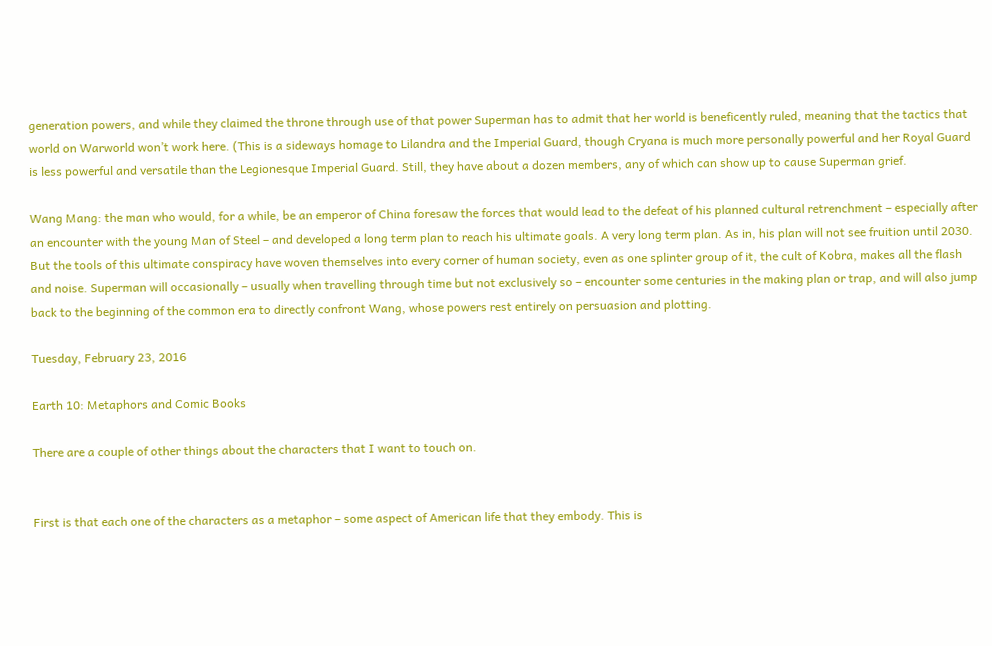generation powers, and while they claimed the throne through use of that power Superman has to admit that her world is beneficently ruled, meaning that the tactics that world on Warworld won’t work here. (This is a sideways homage to Lilandra and the Imperial Guard, though Cryana is much more personally powerful and her Royal Guard is less powerful and versatile than the Legionesque Imperial Guard. Still, they have about a dozen members, any of which can show up to cause Superman grief.

Wang Mang: the man who would, for a while, be an emperor of China foresaw the forces that would lead to the defeat of his planned cultural retrenchment – especially after an encounter with the young Man of Steel – and developed a long term plan to reach his ultimate goals. A very long term plan. As in, his plan will not see fruition until 2030. But the tools of this ultimate conspiracy have woven themselves into every corner of human society, even as one splinter group of it, the cult of Kobra, makes all the flash and noise. Superman will occasionally – usually when travelling through time but not exclusively so – encounter some centuries in the making plan or trap, and will also jump back to the beginning of the common era to directly confront Wang, whose powers rest entirely on persuasion and plotting.

Tuesday, February 23, 2016

Earth 10: Metaphors and Comic Books

There are a couple of other things about the characters that I want to touch on.


First is that each one of the characters as a metaphor – some aspect of American life that they embody. This is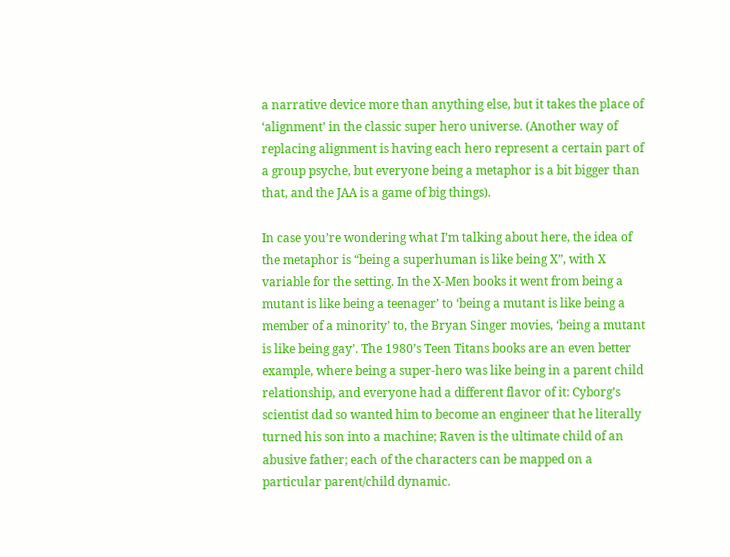a narrative device more than anything else, but it takes the place of ‘alignment’ in the classic super hero universe. (Another way of replacing alignment is having each hero represent a certain part of a group psyche, but everyone being a metaphor is a bit bigger than that, and the JAA is a game of big things).

In case you’re wondering what I’m talking about here, the idea of the metaphor is “being a superhuman is like being X”, with X variable for the setting. In the X-Men books it went from being a mutant is like being a teenager’ to ‘being a mutant is like being a member of a minority’ to, the Bryan Singer movies, ‘being a mutant is like being gay’. The 1980’s Teen Titans books are an even better example, where being a super-hero was like being in a parent child relationship, and everyone had a different flavor of it: Cyborg’s scientist dad so wanted him to become an engineer that he literally turned his son into a machine; Raven is the ultimate child of an abusive father; each of the characters can be mapped on a particular parent/child dynamic.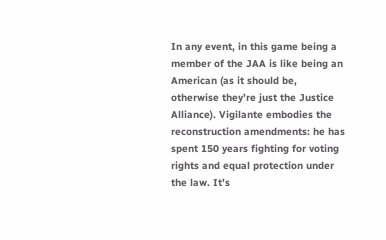In any event, in this game being a member of the JAA is like being an American (as it should be, otherwise they’re just the Justice Alliance). Vigilante embodies the reconstruction amendments: he has spent 150 years fighting for voting rights and equal protection under the law. It’s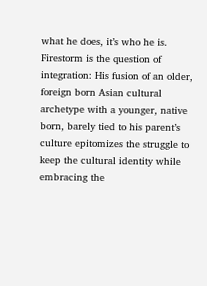what he does, it’s who he is.
Firestorm is the question of integration: His fusion of an older, foreign born Asian cultural archetype with a younger, native born, barely tied to his parent’s culture epitomizes the struggle to keep the cultural identity while embracing the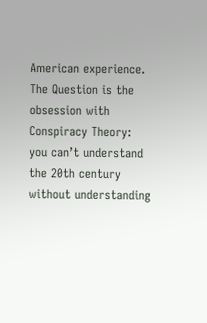American experience.
The Question is the obsession with Conspiracy Theory: you can’t understand the 20th century without understanding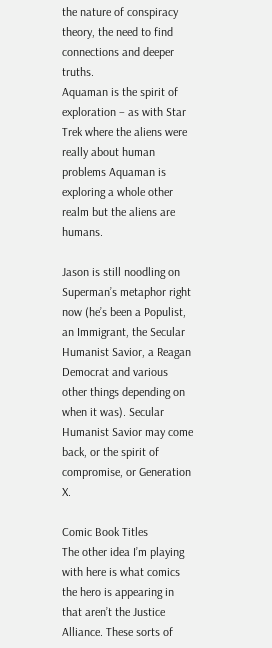the nature of conspiracy theory, the need to find connections and deeper truths.
Aquaman is the spirit of exploration – as with Star Trek where the aliens were really about human problems Aquaman is exploring a whole other realm but the aliens are humans.

Jason is still noodling on Superman’s metaphor right now (he’s been a Populist, an Immigrant, the Secular Humanist Savior, a Reagan Democrat and various other things depending on when it was). Secular Humanist Savior may come back, or the spirit of compromise, or Generation X.

Comic Book Titles
The other idea I’m playing with here is what comics the hero is appearing in that aren’t the Justice Alliance. These sorts of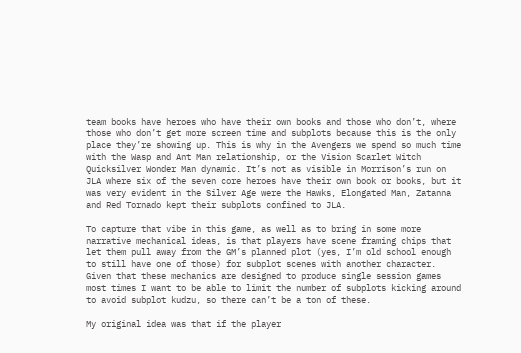team books have heroes who have their own books and those who don’t, where those who don’t get more screen time and subplots because this is the only place they’re showing up. This is why in the Avengers we spend so much time with the Wasp and Ant Man relationship, or the Vision Scarlet Witch Quicksilver Wonder Man dynamic. It’s not as visible in Morrison’s run on JLA where six of the seven core heroes have their own book or books, but it was very evident in the Silver Age were the Hawks, Elongated Man, Zatanna and Red Tornado kept their subplots confined to JLA.

To capture that vibe in this game, as well as to bring in some more narrative mechanical ideas, is that players have scene framing chips that let them pull away from the GM’s planned plot (yes, I’m old school enough to still have one of those) for subplot scenes with another character. Given that these mechanics are designed to produce single session games most times I want to be able to limit the number of subplots kicking around to avoid subplot kudzu, so there can’t be a ton of these.

My original idea was that if the player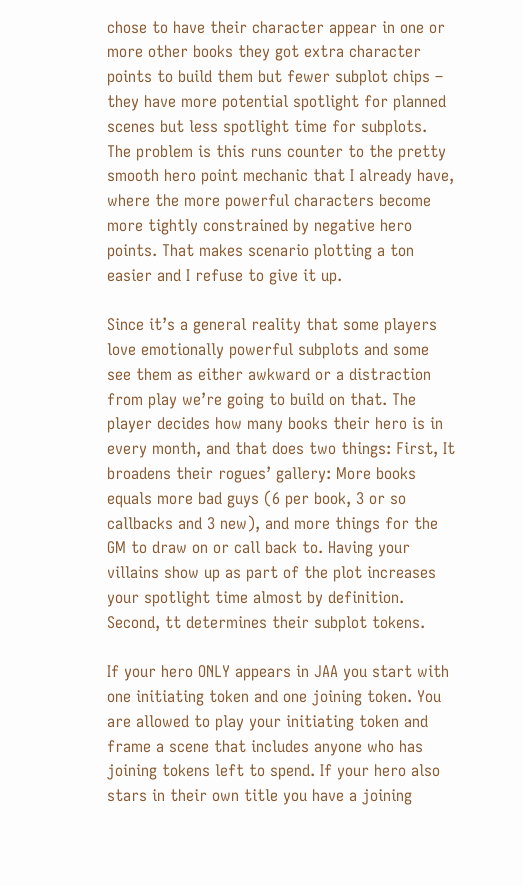chose to have their character appear in one or more other books they got extra character points to build them but fewer subplot chips – they have more potential spotlight for planned scenes but less spotlight time for subplots. The problem is this runs counter to the pretty smooth hero point mechanic that I already have, where the more powerful characters become more tightly constrained by negative hero points. That makes scenario plotting a ton easier and I refuse to give it up.

Since it’s a general reality that some players love emotionally powerful subplots and some see them as either awkward or a distraction from play we’re going to build on that. The player decides how many books their hero is in every month, and that does two things: First, It broadens their rogues’ gallery: More books equals more bad guys (6 per book, 3 or so callbacks and 3 new), and more things for the GM to draw on or call back to. Having your villains show up as part of the plot increases your spotlight time almost by definition. Second, tt determines their subplot tokens.

If your hero ONLY appears in JAA you start with one initiating token and one joining token. You are allowed to play your initiating token and frame a scene that includes anyone who has joining tokens left to spend. If your hero also stars in their own title you have a joining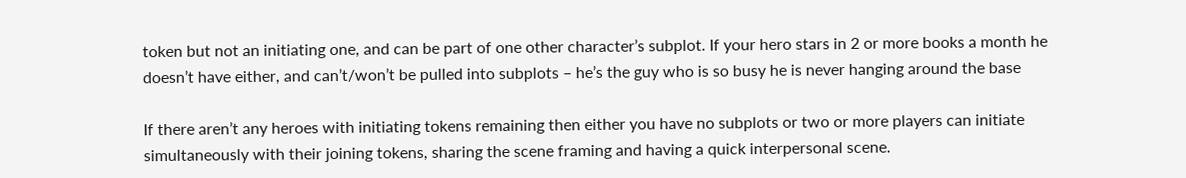token but not an initiating one, and can be part of one other character’s subplot. If your hero stars in 2 or more books a month he doesn’t have either, and can’t/won’t be pulled into subplots – he’s the guy who is so busy he is never hanging around the base

If there aren’t any heroes with initiating tokens remaining then either you have no subplots or two or more players can initiate simultaneously with their joining tokens, sharing the scene framing and having a quick interpersonal scene.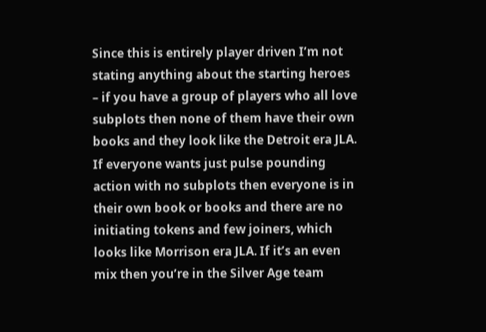Since this is entirely player driven I’m not stating anything about the starting heroes – if you have a group of players who all love subplots then none of them have their own books and they look like the Detroit era JLA. If everyone wants just pulse pounding action with no subplots then everyone is in their own book or books and there are no initiating tokens and few joiners, which looks like Morrison era JLA. If it’s an even mix then you’re in the Silver Age team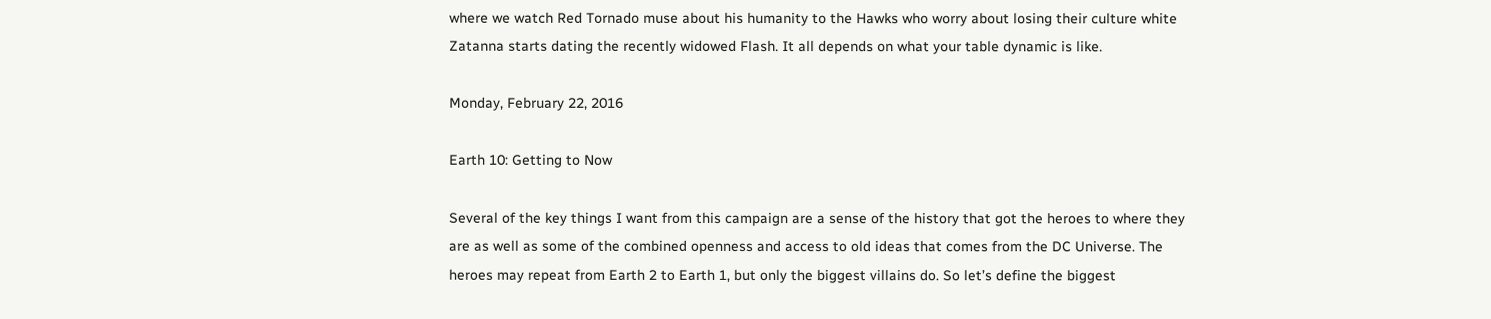where we watch Red Tornado muse about his humanity to the Hawks who worry about losing their culture white Zatanna starts dating the recently widowed Flash. It all depends on what your table dynamic is like.

Monday, February 22, 2016

Earth 10: Getting to Now

Several of the key things I want from this campaign are a sense of the history that got the heroes to where they are as well as some of the combined openness and access to old ideas that comes from the DC Universe. The heroes may repeat from Earth 2 to Earth 1, but only the biggest villains do. So let’s define the biggest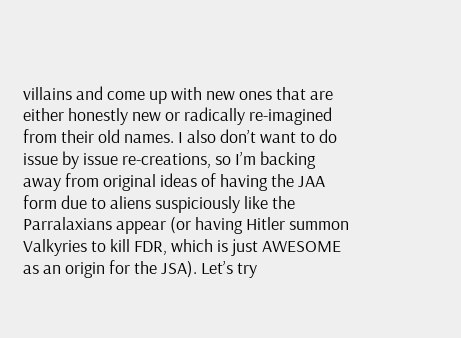villains and come up with new ones that are either honestly new or radically re-imagined from their old names. I also don’t want to do issue by issue re-creations, so I’m backing away from original ideas of having the JAA form due to aliens suspiciously like the Parralaxians appear (or having Hitler summon Valkyries to kill FDR, which is just AWESOME as an origin for the JSA). Let’s try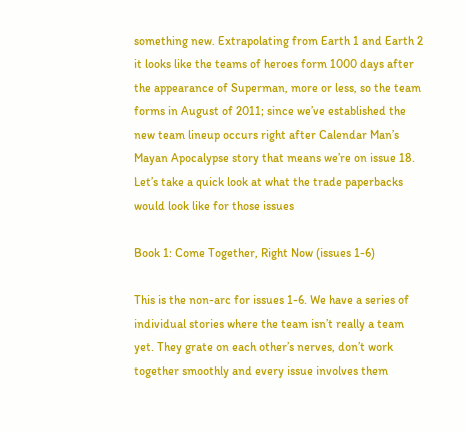something new. Extrapolating from Earth 1 and Earth 2 it looks like the teams of heroes form 1000 days after the appearance of Superman, more or less, so the team forms in August of 2011; since we’ve established the new team lineup occurs right after Calendar Man’s Mayan Apocalypse story that means we’re on issue 18. Let’s take a quick look at what the trade paperbacks would look like for those issues

Book 1: Come Together, Right Now (issues 1-6)

This is the non-arc for issues 1-6. We have a series of individual stories where the team isn’t really a team yet. They grate on each other’s nerves, don’t work together smoothly and every issue involves them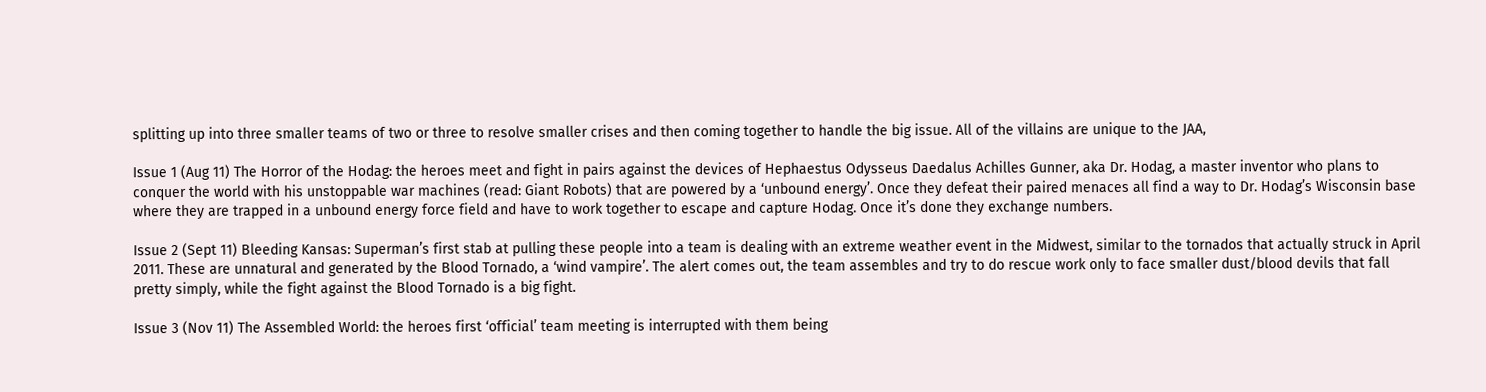splitting up into three smaller teams of two or three to resolve smaller crises and then coming together to handle the big issue. All of the villains are unique to the JAA,

Issue 1 (Aug 11) The Horror of the Hodag: the heroes meet and fight in pairs against the devices of Hephaestus Odysseus Daedalus Achilles Gunner, aka Dr. Hodag, a master inventor who plans to conquer the world with his unstoppable war machines (read: Giant Robots) that are powered by a ‘unbound energy’. Once they defeat their paired menaces all find a way to Dr. Hodag’s Wisconsin base where they are trapped in a unbound energy force field and have to work together to escape and capture Hodag. Once it’s done they exchange numbers.

Issue 2 (Sept 11) Bleeding Kansas: Superman’s first stab at pulling these people into a team is dealing with an extreme weather event in the Midwest, similar to the tornados that actually struck in April 2011. These are unnatural and generated by the Blood Tornado, a ‘wind vampire’. The alert comes out, the team assembles and try to do rescue work only to face smaller dust/blood devils that fall pretty simply, while the fight against the Blood Tornado is a big fight.

Issue 3 (Nov 11) The Assembled World: the heroes first ‘official’ team meeting is interrupted with them being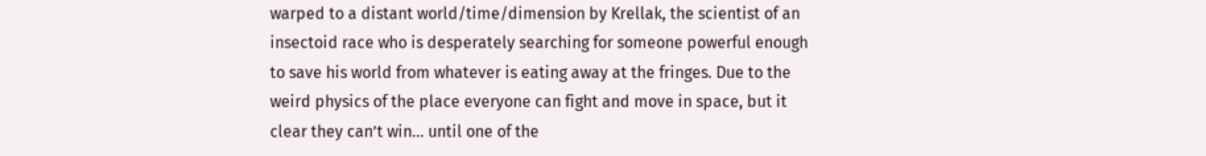warped to a distant world/time/dimension by Krellak, the scientist of an insectoid race who is desperately searching for someone powerful enough to save his world from whatever is eating away at the fringes. Due to the weird physics of the place everyone can fight and move in space, but it clear they can’t win… until one of the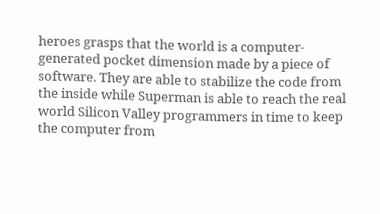heroes grasps that the world is a computer-generated pocket dimension made by a piece of software. They are able to stabilize the code from the inside while Superman is able to reach the real world Silicon Valley programmers in time to keep the computer from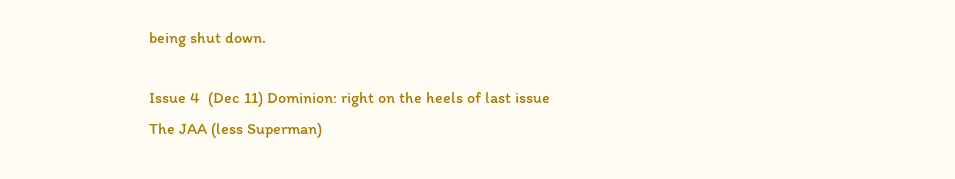being shut down.

Issue 4  (Dec 11) Dominion: right on the heels of last issue The JAA (less Superman)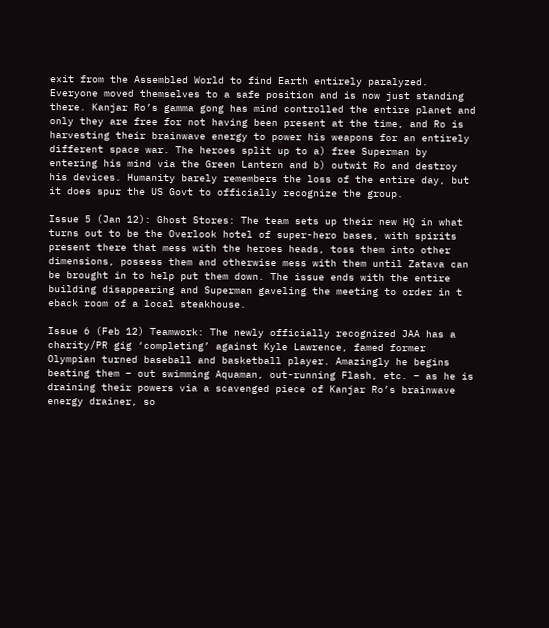exit from the Assembled World to find Earth entirely paralyzed. Everyone moved themselves to a safe position and is now just standing there. Kanjar Ro’s gamma gong has mind controlled the entire planet and only they are free for not having been present at the time, and Ro is harvesting their brainwave energy to power his weapons for an entirely different space war. The heroes split up to a) free Superman by entering his mind via the Green Lantern and b) outwit Ro and destroy his devices. Humanity barely remembers the loss of the entire day, but it does spur the US Govt to officially recognize the group.

Issue 5 (Jan 12): Ghost Stores: The team sets up their new HQ in what turns out to be the Overlook hotel of super-hero bases, with spirits present there that mess with the heroes heads, toss them into other dimensions, possess them and otherwise mess with them until Zatava can be brought in to help put them down. The issue ends with the entire building disappearing and Superman gaveling the meeting to order in t eback room of a local steakhouse.

Issue 6 (Feb 12) Teamwork: The newly officially recognized JAA has a charity/PR gig ‘completing’ against Kyle Lawrence, famed former Olympian turned baseball and basketball player. Amazingly he begins beating them – out swimming Aquaman, out-running Flash, etc. – as he is draining their powers via a scavenged piece of Kanjar Ro’s brainwave energy drainer, so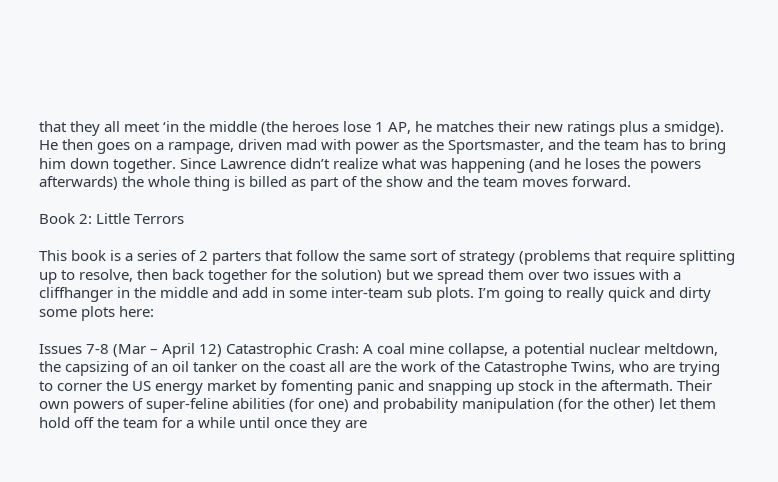that they all meet ‘in the middle (the heroes lose 1 AP, he matches their new ratings plus a smidge). He then goes on a rampage, driven mad with power as the Sportsmaster, and the team has to bring him down together. Since Lawrence didn’t realize what was happening (and he loses the powers afterwards) the whole thing is billed as part of the show and the team moves forward.

Book 2: Little Terrors

This book is a series of 2 parters that follow the same sort of strategy (problems that require splitting up to resolve, then back together for the solution) but we spread them over two issues with a cliffhanger in the middle and add in some inter-team sub plots. I’m going to really quick and dirty some plots here:

Issues 7-8 (Mar – April 12) Catastrophic Crash: A coal mine collapse, a potential nuclear meltdown, the capsizing of an oil tanker on the coast all are the work of the Catastrophe Twins, who are trying to corner the US energy market by fomenting panic and snapping up stock in the aftermath. Their own powers of super-feline abilities (for one) and probability manipulation (for the other) let them hold off the team for a while until once they are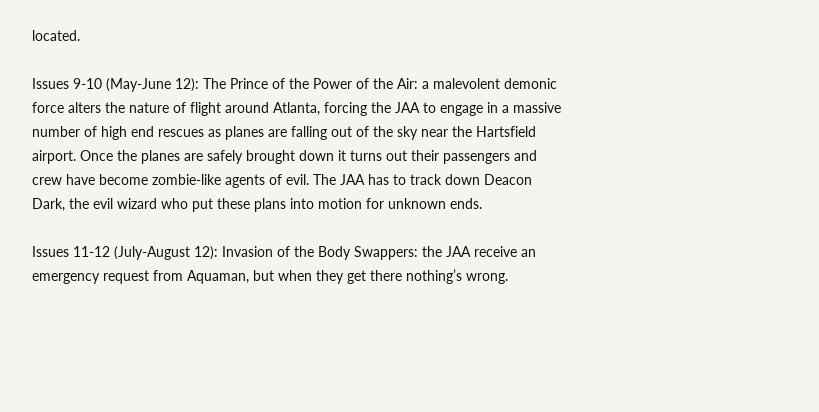located.

Issues 9-10 (May-June 12): The Prince of the Power of the Air: a malevolent demonic force alters the nature of flight around Atlanta, forcing the JAA to engage in a massive number of high end rescues as planes are falling out of the sky near the Hartsfield airport. Once the planes are safely brought down it turns out their passengers and crew have become zombie-like agents of evil. The JAA has to track down Deacon Dark, the evil wizard who put these plans into motion for unknown ends.

Issues 11-12 (July-August 12): Invasion of the Body Swappers: the JAA receive an emergency request from Aquaman, but when they get there nothing’s wrong.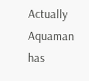Actually Aquaman has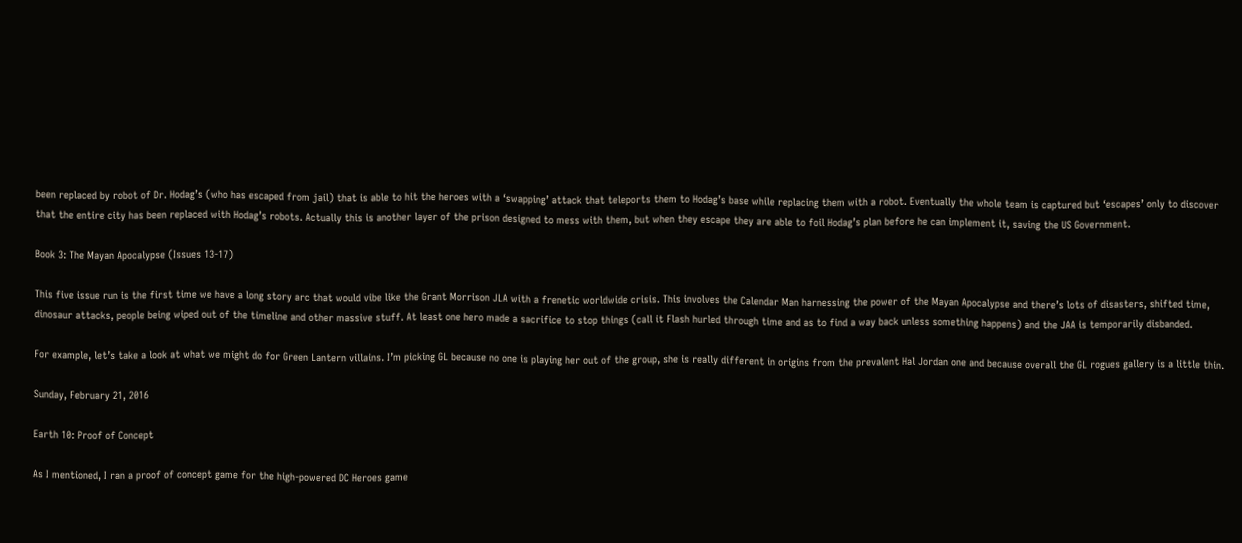been replaced by robot of Dr. Hodag’s (who has escaped from jail) that is able to hit the heroes with a ‘swapping’ attack that teleports them to Hodag’s base while replacing them with a robot. Eventually the whole team is captured but ‘escapes’ only to discover that the entire city has been replaced with Hodag’s robots. Actually this is another layer of the prison designed to mess with them, but when they escape they are able to foil Hodag’s plan before he can implement it, saving the US Government.

Book 3: The Mayan Apocalypse (Issues 13-17)

This five issue run is the first time we have a long story arc that would vibe like the Grant Morrison JLA with a frenetic worldwide crisis. This involves the Calendar Man harnessing the power of the Mayan Apocalypse and there’s lots of disasters, shifted time, dinosaur attacks, people being wiped out of the timeline and other massive stuff. At least one hero made a sacrifice to stop things (call it Flash hurled through time and as to find a way back unless something happens) and the JAA is temporarily disbanded.

For example, let’s take a look at what we might do for Green Lantern villains. I’m picking GL because no one is playing her out of the group, she is really different in origins from the prevalent Hal Jordan one and because overall the GL rogues gallery is a little thin.

Sunday, February 21, 2016

Earth 10: Proof of Concept

As I mentioned, I ran a proof of concept game for the high-powered DC Heroes game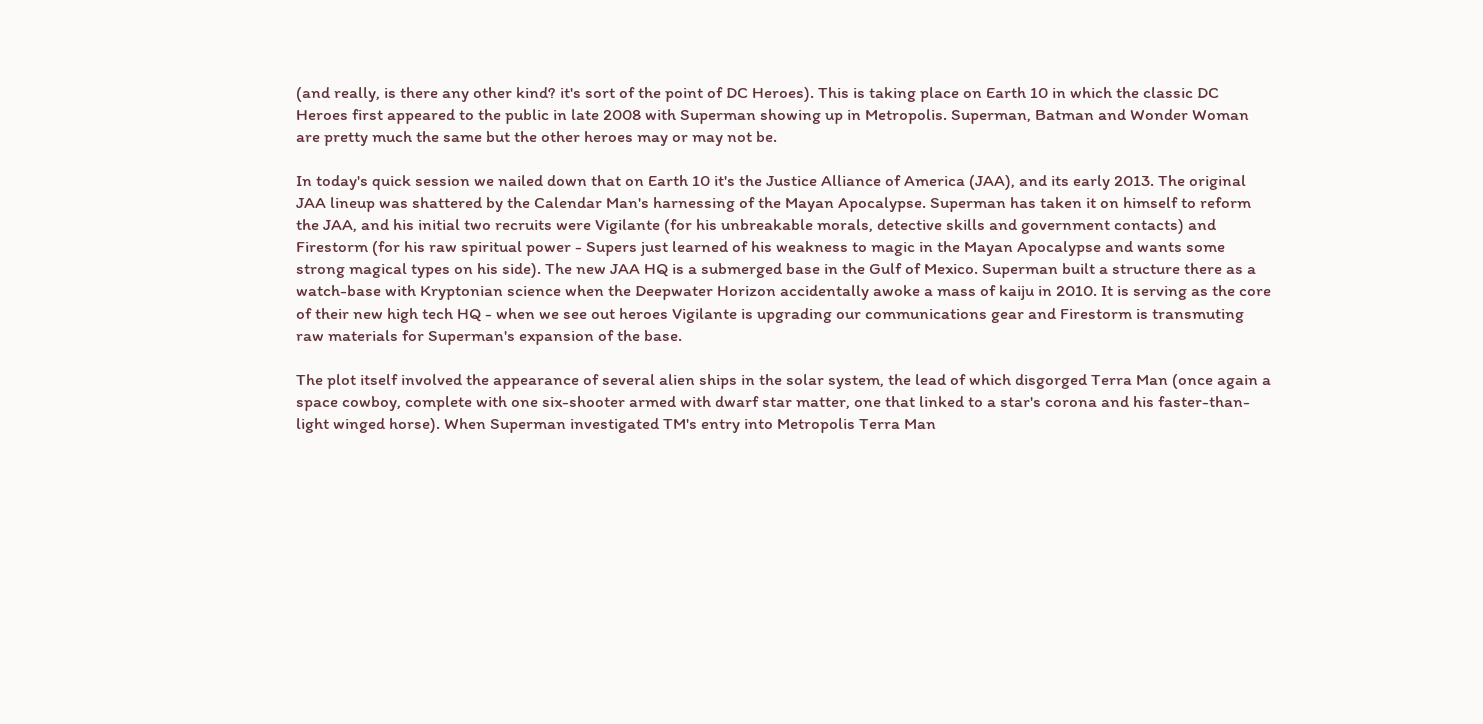(and really, is there any other kind? it's sort of the point of DC Heroes). This is taking place on Earth 10 in which the classic DC Heroes first appeared to the public in late 2008 with Superman showing up in Metropolis. Superman, Batman and Wonder Woman are pretty much the same but the other heroes may or may not be.

In today's quick session we nailed down that on Earth 10 it's the Justice Alliance of America (JAA), and its early 2013. The original JAA lineup was shattered by the Calendar Man's harnessing of the Mayan Apocalypse. Superman has taken it on himself to reform the JAA, and his initial two recruits were Vigilante (for his unbreakable morals, detective skills and government contacts) and Firestorm (for his raw spiritual power - Supers just learned of his weakness to magic in the Mayan Apocalypse and wants some strong magical types on his side). The new JAA HQ is a submerged base in the Gulf of Mexico. Superman built a structure there as a watch-base with Kryptonian science when the Deepwater Horizon accidentally awoke a mass of kaiju in 2010. It is serving as the core of their new high tech HQ - when we see out heroes Vigilante is upgrading our communications gear and Firestorm is transmuting raw materials for Superman's expansion of the base.

The plot itself involved the appearance of several alien ships in the solar system, the lead of which disgorged Terra Man (once again a space cowboy, complete with one six-shooter armed with dwarf star matter, one that linked to a star's corona and his faster-than-light winged horse). When Superman investigated TM's entry into Metropolis Terra Man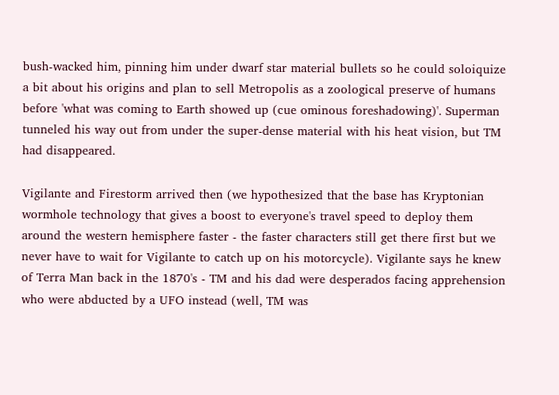bush-wacked him, pinning him under dwarf star material bullets so he could soloiquize a bit about his origins and plan to sell Metropolis as a zoological preserve of humans before 'what was coming to Earth showed up (cue ominous foreshadowing)'. Superman tunneled his way out from under the super-dense material with his heat vision, but TM had disappeared.

Vigilante and Firestorm arrived then (we hypothesized that the base has Kryptonian wormhole technology that gives a boost to everyone's travel speed to deploy them around the western hemisphere faster - the faster characters still get there first but we never have to wait for Vigilante to catch up on his motorcycle). Vigilante says he knew of Terra Man back in the 1870's - TM and his dad were desperados facing apprehension who were abducted by a UFO instead (well, TM was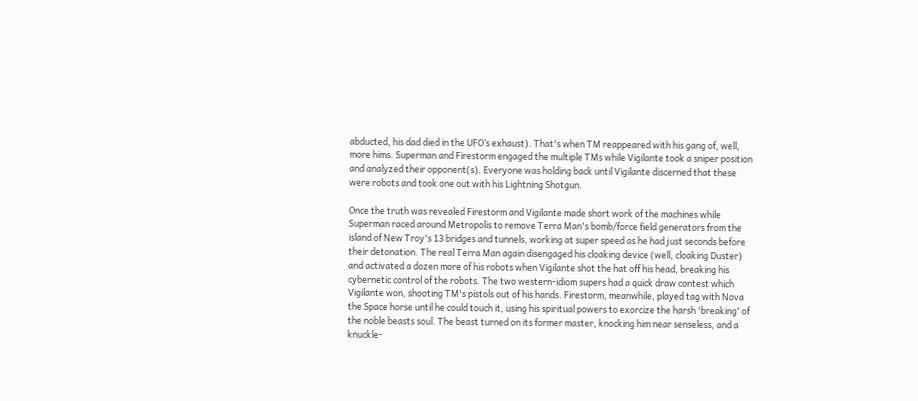abducted, his dad died in the UFO’s exhaust). That's when TM reappeared with his gang of, well, more hims. Superman and Firestorm engaged the multiple TMs while Vigilante took a sniper position and analyzed their opponent(s). Everyone was holding back until Vigilante discerned that these were robots and took one out with his Lightning Shotgun.

Once the truth was revealed Firestorm and Vigilante made short work of the machines while Superman raced around Metropolis to remove Terra Man's bomb/force field generators from the island of New Troy's 13 bridges and tunnels, working at super speed as he had just seconds before their detonation. The real Terra Man again disengaged his cloaking device (well, cloaking Duster) and activated a dozen more of his robots when Vigilante shot the hat off his head, breaking his cybernetic control of the robots. The two western-idiom supers had a quick draw contest which Vigilante won, shooting TM's pistols out of his hands. Firestorm, meanwhile, played tag with Nova the Space horse until he could touch it, using his spiritual powers to exorcize the harsh 'breaking' of the noble beasts soul. The beast turned on its former master, knocking him near senseless, and a knuckle-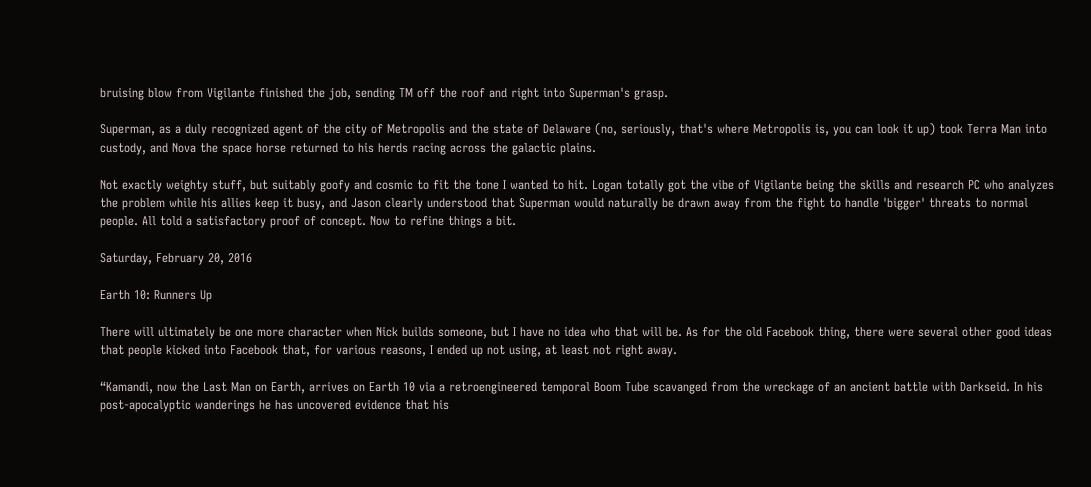bruising blow from Vigilante finished the job, sending TM off the roof and right into Superman's grasp.

Superman, as a duly recognized agent of the city of Metropolis and the state of Delaware (no, seriously, that's where Metropolis is, you can look it up) took Terra Man into custody, and Nova the space horse returned to his herds racing across the galactic plains.

Not exactly weighty stuff, but suitably goofy and cosmic to fit the tone I wanted to hit. Logan totally got the vibe of Vigilante being the skills and research PC who analyzes the problem while his allies keep it busy, and Jason clearly understood that Superman would naturally be drawn away from the fight to handle 'bigger' threats to normal people. All told a satisfactory proof of concept. Now to refine things a bit.

Saturday, February 20, 2016

Earth 10: Runners Up

There will ultimately be one more character when Nick builds someone, but I have no idea who that will be. As for the old Facebook thing, there were several other good ideas that people kicked into Facebook that, for various reasons, I ended up not using, at least not right away.

“Kamandi, now the Last Man on Earth, arrives on Earth 10 via a retroengineered temporal Boom Tube scavanged from the wreckage of an ancient battle with Darkseid. In his post-apocalyptic wanderings he has uncovered evidence that his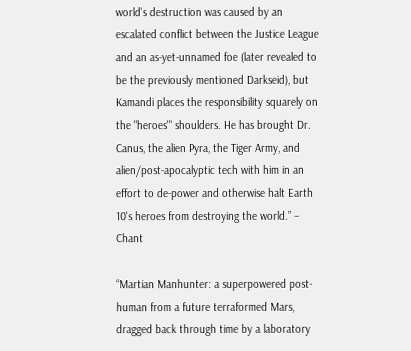world's destruction was caused by an escalated conflict between the Justice League and an as-yet-unnamed foe (later revealed to be the previously mentioned Darkseid), but Kamandi places the responsibility squarely on the "heroes'" shoulders. He has brought Dr. Canus, the alien Pyra, the Tiger Army, and alien/post-apocalyptic tech with him in an effort to de-power and otherwise halt Earth 10's heroes from destroying the world.” – Chant

“Martian Manhunter: a superpowered post-human from a future terraformed Mars, dragged back through time by a laboratory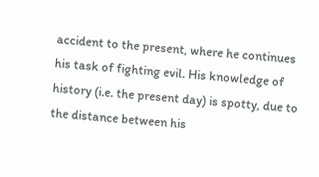accident to the present, where he continues his task of fighting evil. His knowledge of history (i.e. the present day) is spotty, due to the distance between his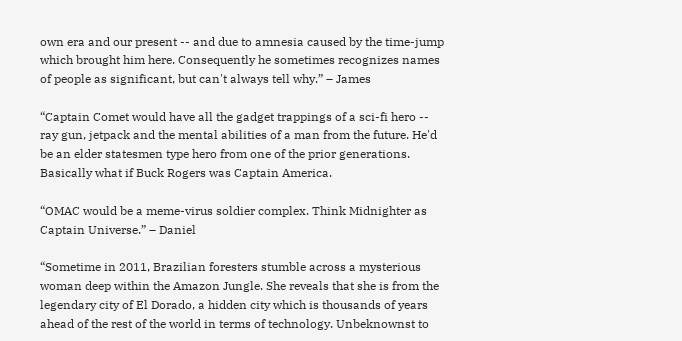own era and our present -- and due to amnesia caused by the time-jump which brought him here. Consequently he sometimes recognizes names of people as significant, but can't always tell why.” – James

“Captain Comet would have all the gadget trappings of a sci-fi hero -- ray gun, jetpack and the mental abilities of a man from the future. He'd be an elder statesmen type hero from one of the prior generations. Basically what if Buck Rogers was Captain America.

“OMAC would be a meme-virus soldier complex. Think Midnighter as Captain Universe.” – Daniel

“Sometime in 2011, Brazilian foresters stumble across a mysterious woman deep within the Amazon Jungle. She reveals that she is from the legendary city of El Dorado, a hidden city which is thousands of years ahead of the rest of the world in terms of technology. Unbeknownst to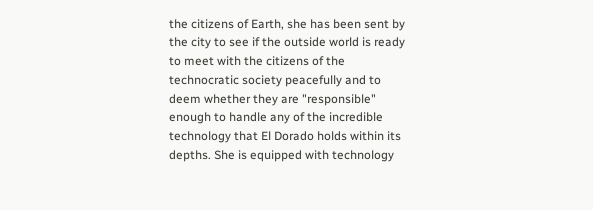the citizens of Earth, she has been sent by the city to see if the outside world is ready to meet with the citizens of the technocratic society peacefully and to deem whether they are "responsible" enough to handle any of the incredible technology that El Dorado holds within its depths. She is equipped with technology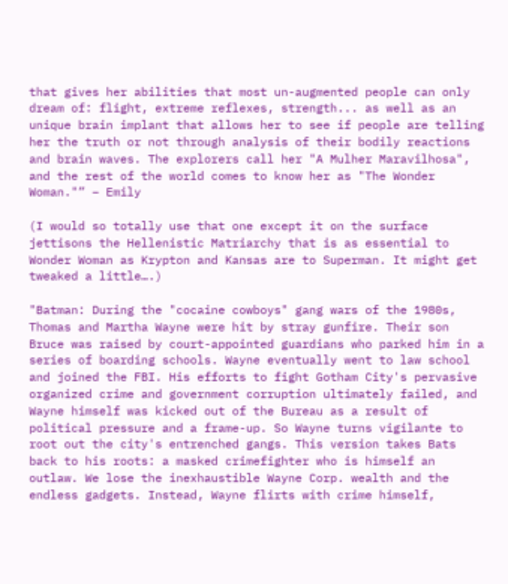that gives her abilities that most un-augmented people can only dream of: flight, extreme reflexes, strength... as well as an unique brain implant that allows her to see if people are telling her the truth or not through analysis of their bodily reactions and brain waves. The explorers call her "A Mulher Maravilhosa", and the rest of the world comes to know her as "The Wonder Woman."” – Emily

(I would so totally use that one except it on the surface jettisons the Hellenistic Matriarchy that is as essential to Wonder Woman as Krypton and Kansas are to Superman. It might get tweaked a little….)

"Batman: During the "cocaine cowboys" gang wars of the 1980s, Thomas and Martha Wayne were hit by stray gunfire. Their son Bruce was raised by court-appointed guardians who parked him in a series of boarding schools. Wayne eventually went to law school and joined the FBI. His efforts to fight Gotham City's pervasive organized crime and government corruption ultimately failed, and Wayne himself was kicked out of the Bureau as a result of political pressure and a frame-up. So Wayne turns vigilante to root out the city's entrenched gangs. This version takes Bats back to his roots: a masked crimefighter who is himself an outlaw. We lose the inexhaustible Wayne Corp. wealth and the endless gadgets. Instead, Wayne flirts with crime himself,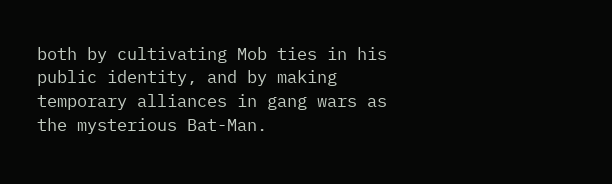both by cultivating Mob ties in his public identity, and by making temporary alliances in gang wars as the mysterious Bat-Man.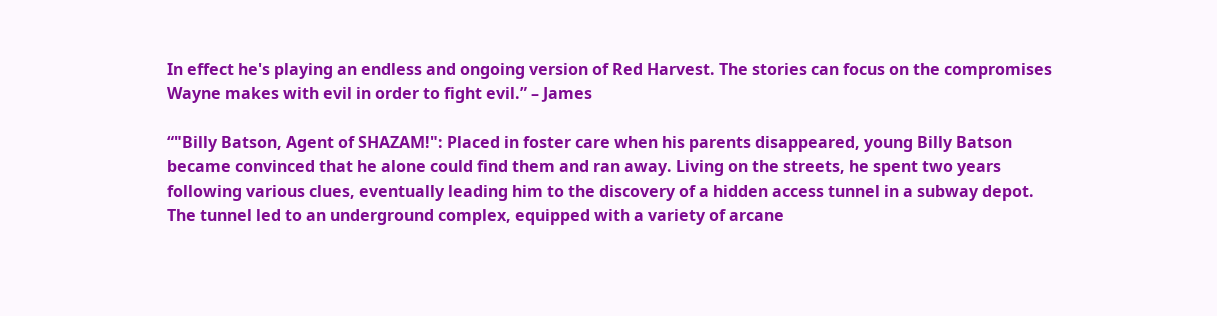In effect he's playing an endless and ongoing version of Red Harvest. The stories can focus on the compromises Wayne makes with evil in order to fight evil.” – James

“"Billy Batson, Agent of SHAZAM!": Placed in foster care when his parents disappeared, young Billy Batson became convinced that he alone could find them and ran away. Living on the streets, he spent two years following various clues, eventually leading him to the discovery of a hidden access tunnel in a subway depot. The tunnel led to an underground complex, equipped with a variety of arcane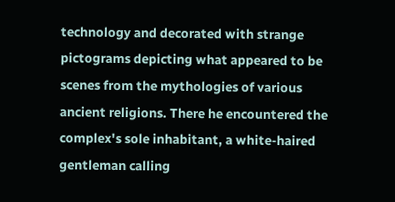technology and decorated with strange pictograms depicting what appeared to be scenes from the mythologies of various ancient religions. There he encountered the complex's sole inhabitant, a white-haired gentleman calling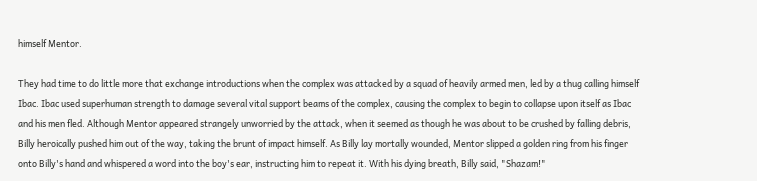himself Mentor.

They had time to do little more that exchange introductions when the complex was attacked by a squad of heavily armed men, led by a thug calling himself Ibac. Ibac used superhuman strength to damage several vital support beams of the complex, causing the complex to begin to collapse upon itself as Ibac and his men fled. Although Mentor appeared strangely unworried by the attack, when it seemed as though he was about to be crushed by falling debris, Billy heroically pushed him out of the way, taking the brunt of impact himself. As Billy lay mortally wounded, Mentor slipped a golden ring from his finger onto Billy's hand and whispered a word into the boy's ear, instructing him to repeat it. With his dying breath, Billy said, "Shazam!"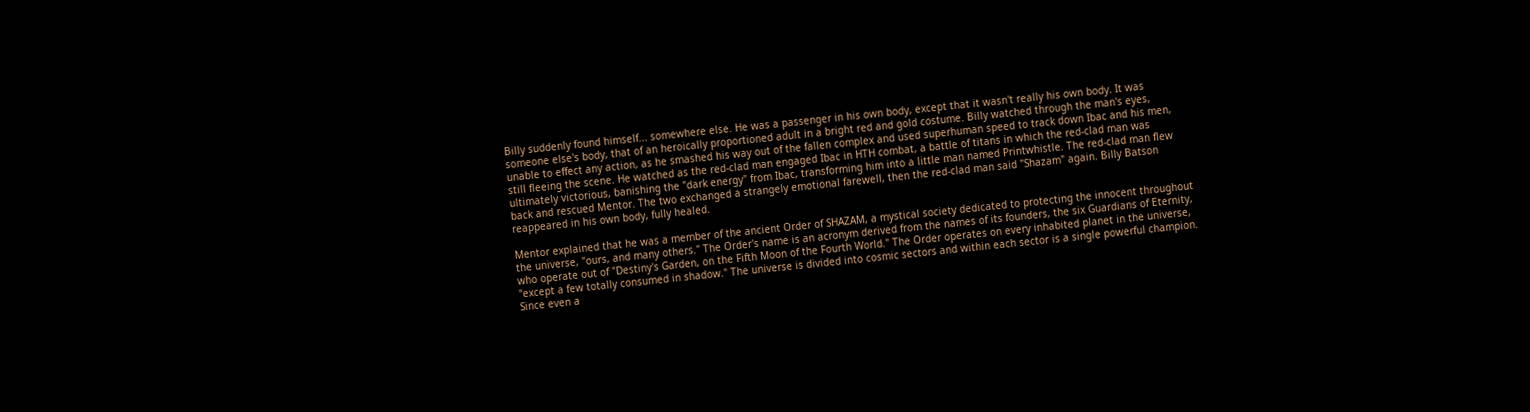Billy suddenly found himself... somewhere else. He was a passenger in his own body, except that it wasn't really his own body. It was someone else's body, that of an heroically proportioned adult in a bright red and gold costume. Billy watched through the man's eyes, unable to effect any action, as he smashed his way out of the fallen complex and used superhuman speed to track down Ibac and his men, still fleeing the scene. He watched as the red-clad man engaged Ibac in HTH combat, a battle of titans in which the red-clad man was ultimately victorious, banishing the "dark energy" from Ibac, transforming him into a little man named Printwhistle. The red-clad man flew back and rescued Mentor. The two exchanged a strangely emotional farewell, then the red-clad man said "Shazam" again. Billy Batson reappeared in his own body, fully healed.

Mentor explained that he was a member of the ancient Order of SHAZAM, a mystical society dedicated to protecting the innocent throughout the universe, "ours, and many others." The Order's name is an acronym derived from the names of its founders, the six Guardians of Eternity, who operate out of "Destiny's Garden, on the Fifth Moon of the Fourth World." The Order operates on every inhabited planet in the universe, "except a few totally consumed in shadow." The universe is divided into cosmic sectors and within each sector is a single powerful champion. Since even a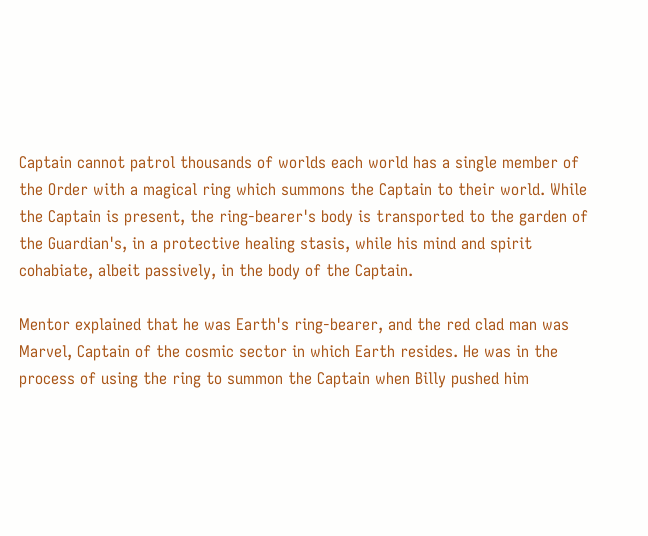Captain cannot patrol thousands of worlds each world has a single member of the Order with a magical ring which summons the Captain to their world. While the Captain is present, the ring-bearer's body is transported to the garden of the Guardian's, in a protective healing stasis, while his mind and spirit cohabiate, albeit passively, in the body of the Captain.

Mentor explained that he was Earth's ring-bearer, and the red clad man was Marvel, Captain of the cosmic sector in which Earth resides. He was in the process of using the ring to summon the Captain when Billy pushed him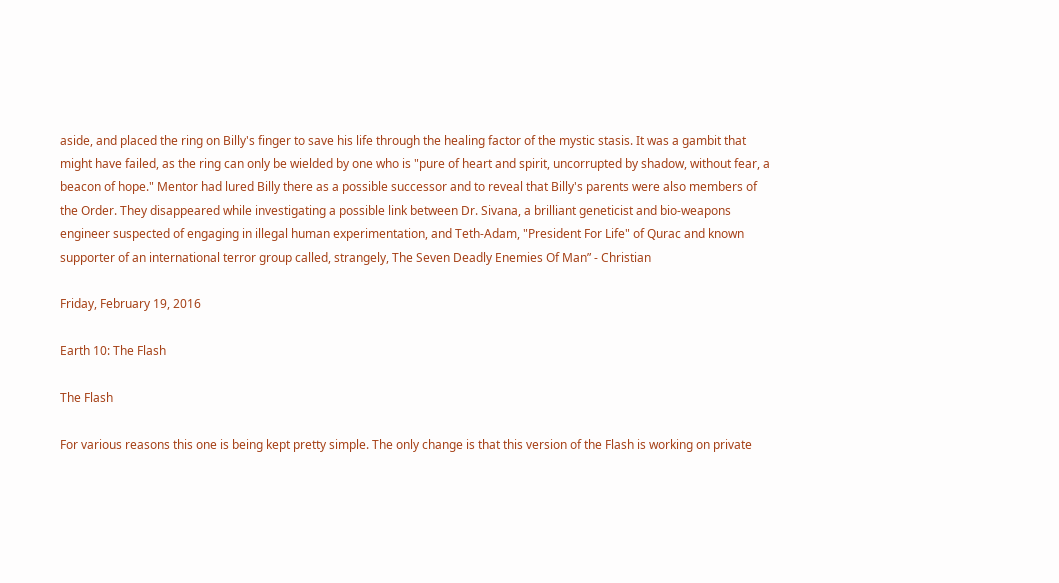aside, and placed the ring on Billy's finger to save his life through the healing factor of the mystic stasis. It was a gambit that might have failed, as the ring can only be wielded by one who is "pure of heart and spirit, uncorrupted by shadow, without fear, a beacon of hope." Mentor had lured Billy there as a possible successor and to reveal that Billy's parents were also members of the Order. They disappeared while investigating a possible link between Dr. Sivana, a brilliant geneticist and bio-weapons engineer suspected of engaging in illegal human experimentation, and Teth-Adam, "President For Life" of Qurac and known supporter of an international terror group called, strangely, The Seven Deadly Enemies Of Man” - Christian

Friday, February 19, 2016

Earth 10: The Flash

The Flash

For various reasons this one is being kept pretty simple. The only change is that this version of the Flash is working on private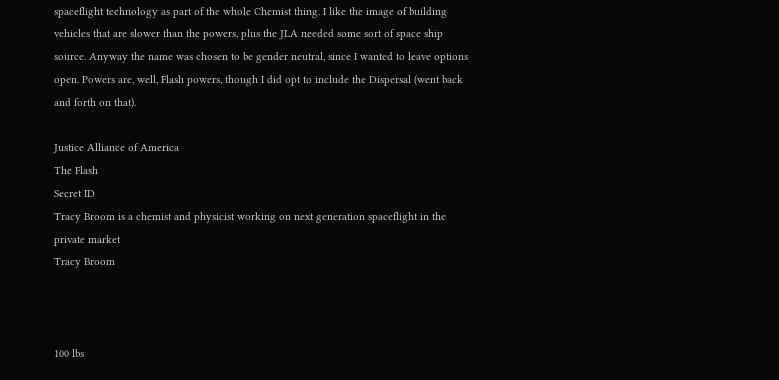spaceflight technology as part of the whole Chemist thing. I like the image of building vehicles that are slower than the powers, plus the JLA needed some sort of space ship source. Anyway the name was chosen to be gender neutral, since I wanted to leave options open. Powers are, well, Flash powers, though I did opt to include the Dispersal (went back and forth on that).

Justice Alliance of America
The Flash
Secret ID
Tracy Broom is a chemist and physicist working on next generation spaceflight in the private market
Tracy Broom



100 lbs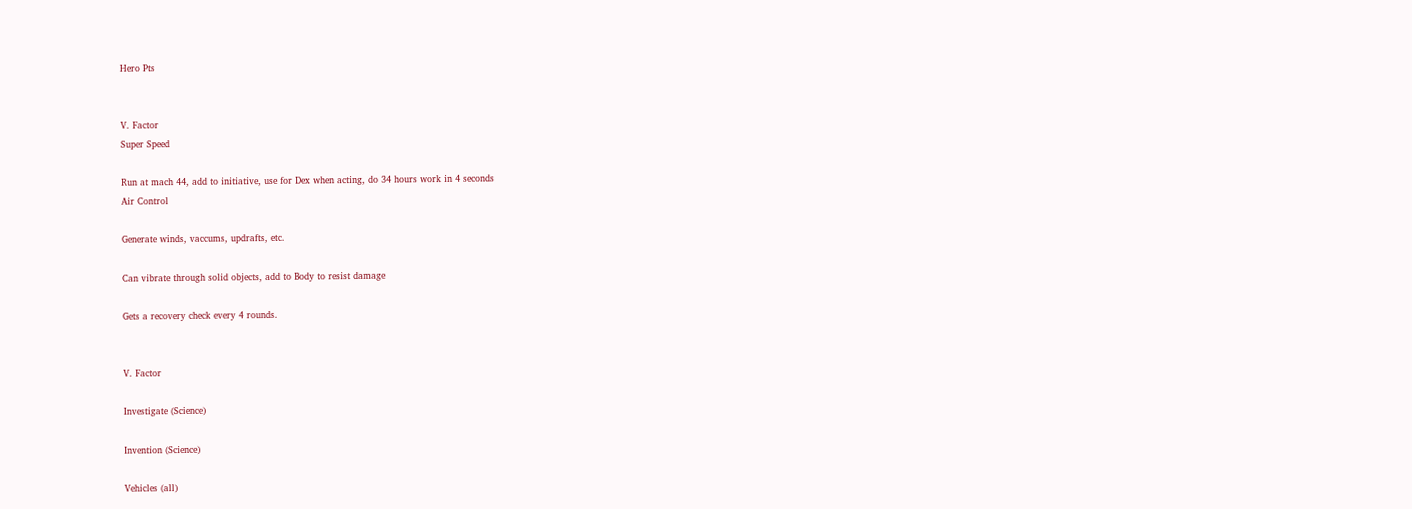Hero Pts


V. Factor
Super Speed

Run at mach 44, add to initiative, use for Dex when acting, do 34 hours work in 4 seconds
Air Control

Generate winds, vaccums, updrafts, etc.

Can vibrate through solid objects, add to Body to resist damage

Gets a recovery check every 4 rounds.


V. Factor

Investigate (Science)

Invention (Science)

Vehicles (all)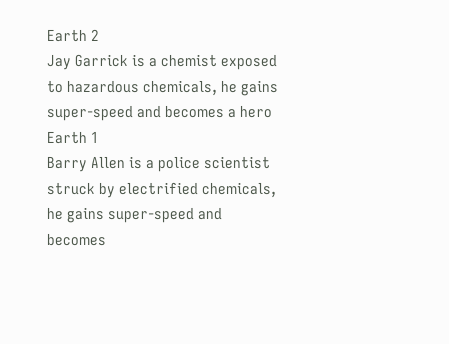Earth 2
Jay Garrick is a chemist exposed to hazardous chemicals, he gains super-speed and becomes a hero
Earth 1
Barry Allen is a police scientist struck by electrified chemicals, he gains super-speed and becomes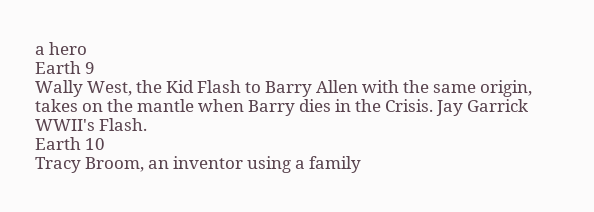a hero
Earth 9
Wally West, the Kid Flash to Barry Allen with the same origin, takes on the mantle when Barry dies in the Crisis. Jay Garrick WWII's Flash.
Earth 10
Tracy Broom, an inventor using a family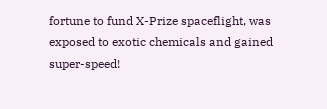fortune to fund X-Prize spaceflight, was exposed to exotic chemicals and gained super-speed!